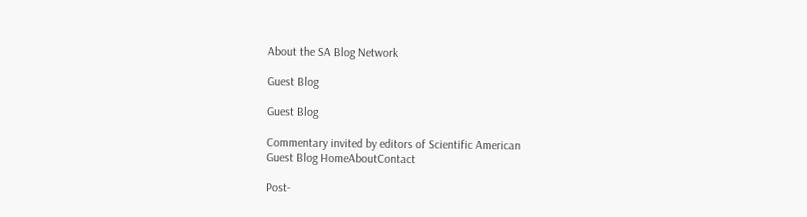About the SA Blog Network

Guest Blog

Guest Blog

Commentary invited by editors of Scientific American
Guest Blog HomeAboutContact

Post-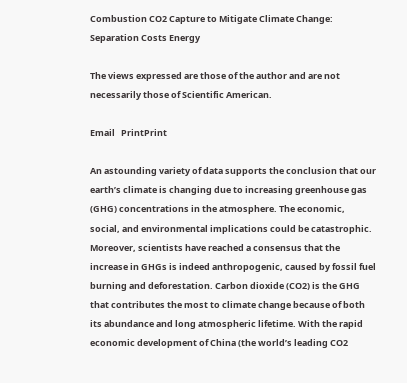Combustion CO2 Capture to Mitigate Climate Change: Separation Costs Energy

The views expressed are those of the author and are not necessarily those of Scientific American.

Email   PrintPrint

An astounding variety of data supports the conclusion that our earth’s climate is changing due to increasing greenhouse gas (GHG) concentrations in the atmosphere. The economic, social, and environmental implications could be catastrophic. Moreover, scientists have reached a consensus that the increase in GHGs is indeed anthropogenic, caused by fossil fuel burning and deforestation. Carbon dioxide (CO2) is the GHG that contributes the most to climate change because of both its abundance and long atmospheric lifetime. With the rapid economic development of China (the world’s leading CO2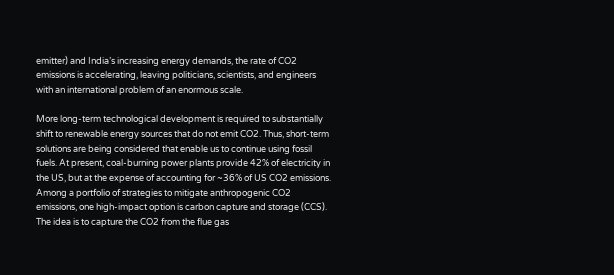emitter) and India’s increasing energy demands, the rate of CO2 emissions is accelerating, leaving politicians, scientists, and engineers with an international problem of an enormous scale.

More long-term technological development is required to substantially shift to renewable energy sources that do not emit CO2. Thus, short-term solutions are being considered that enable us to continue using fossil fuels. At present, coal-burning power plants provide 42% of electricity in the US, but at the expense of accounting for ~36% of US CO2 emissions. Among a portfolio of strategies to mitigate anthropogenic CO2 emissions, one high-impact option is carbon capture and storage (CCS). The idea is to capture the CO2 from the flue gas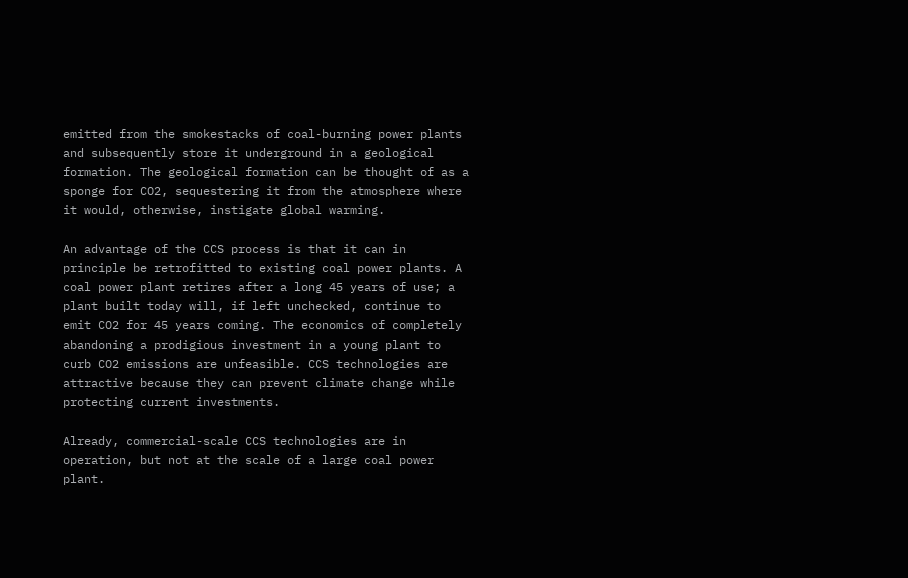emitted from the smokestacks of coal-burning power plants and subsequently store it underground in a geological formation. The geological formation can be thought of as a sponge for CO2, sequestering it from the atmosphere where it would, otherwise, instigate global warming.

An advantage of the CCS process is that it can in principle be retrofitted to existing coal power plants. A coal power plant retires after a long 45 years of use; a plant built today will, if left unchecked, continue to emit CO2 for 45 years coming. The economics of completely abandoning a prodigious investment in a young plant to curb CO2 emissions are unfeasible. CCS technologies are attractive because they can prevent climate change while protecting current investments.

Already, commercial-scale CCS technologies are in operation, but not at the scale of a large coal power plant.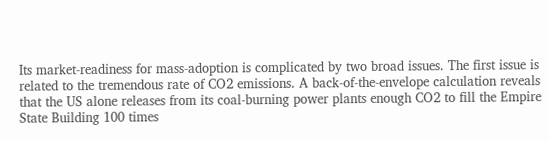Its market-readiness for mass-adoption is complicated by two broad issues. The first issue is related to the tremendous rate of CO2 emissions. A back-of-the-envelope calculation reveals that the US alone releases from its coal-burning power plants enough CO2 to fill the Empire State Building 100 times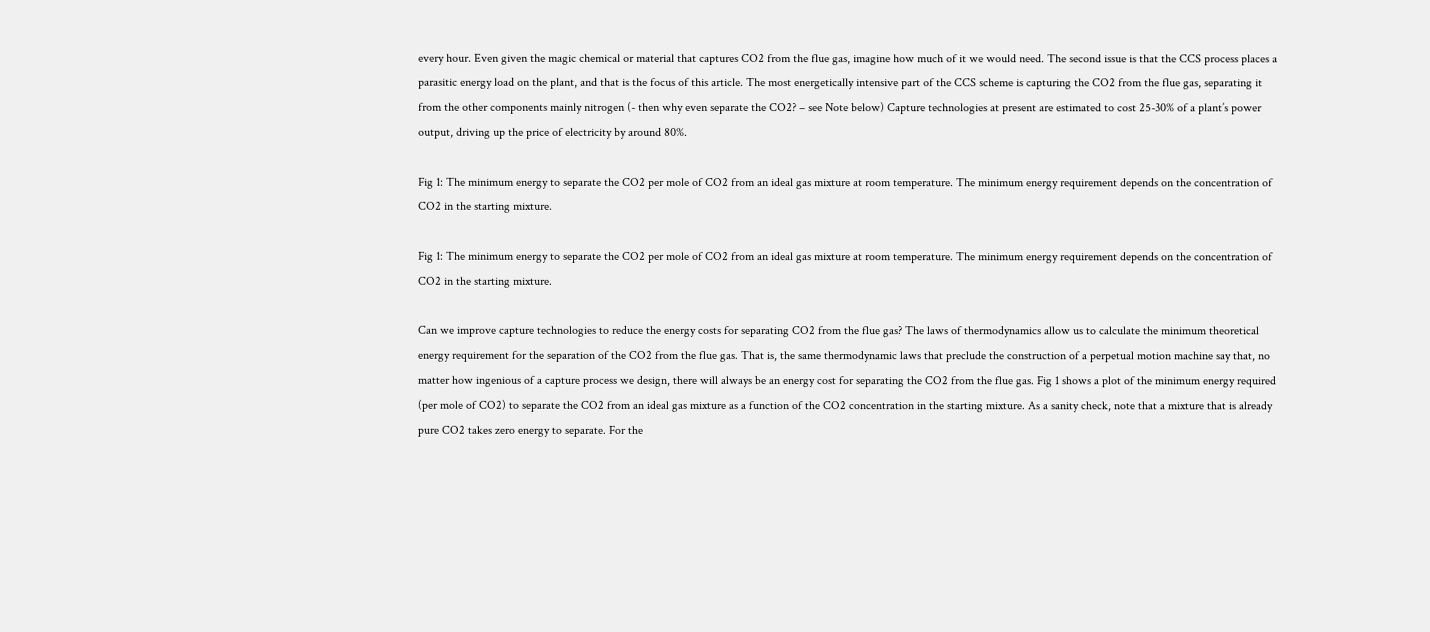every hour. Even given the magic chemical or material that captures CO2 from the flue gas, imagine how much of it we would need. The second issue is that the CCS process places a parasitic energy load on the plant, and that is the focus of this article. The most energetically intensive part of the CCS scheme is capturing the CO2 from the flue gas, separating it from the other components mainly nitrogen (- then why even separate the CO2? – see Note below) Capture technologies at present are estimated to cost 25-30% of a plant’s power output, driving up the price of electricity by around 80%.

Fig 1: The minimum energy to separate the CO2 per mole of CO2 from an ideal gas mixture at room temperature. The minimum energy requirement depends on the concentration of CO2 in the starting mixture.

Fig 1: The minimum energy to separate the CO2 per mole of CO2 from an ideal gas mixture at room temperature. The minimum energy requirement depends on the concentration of CO2 in the starting mixture.

Can we improve capture technologies to reduce the energy costs for separating CO2 from the flue gas? The laws of thermodynamics allow us to calculate the minimum theoretical energy requirement for the separation of the CO2 from the flue gas. That is, the same thermodynamic laws that preclude the construction of a perpetual motion machine say that, no matter how ingenious of a capture process we design, there will always be an energy cost for separating the CO2 from the flue gas. Fig 1 shows a plot of the minimum energy required (per mole of CO2) to separate the CO2 from an ideal gas mixture as a function of the CO2 concentration in the starting mixture. As a sanity check, note that a mixture that is already pure CO2 takes zero energy to separate. For the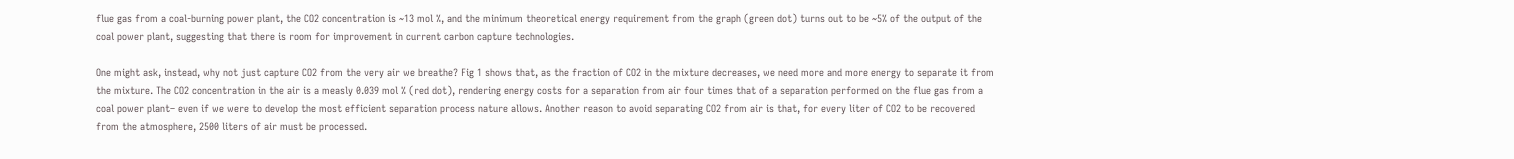flue gas from a coal-burning power plant, the CO2 concentration is ~13 mol %, and the minimum theoretical energy requirement from the graph (green dot) turns out to be ~5% of the output of the coal power plant, suggesting that there is room for improvement in current carbon capture technologies.

One might ask, instead, why not just capture CO2 from the very air we breathe? Fig 1 shows that, as the fraction of CO2 in the mixture decreases, we need more and more energy to separate it from the mixture. The CO2 concentration in the air is a measly 0.039 mol % (red dot), rendering energy costs for a separation from air four times that of a separation performed on the flue gas from a coal power plant– even if we were to develop the most efficient separation process nature allows. Another reason to avoid separating CO2 from air is that, for every liter of CO2 to be recovered from the atmosphere, 2500 liters of air must be processed.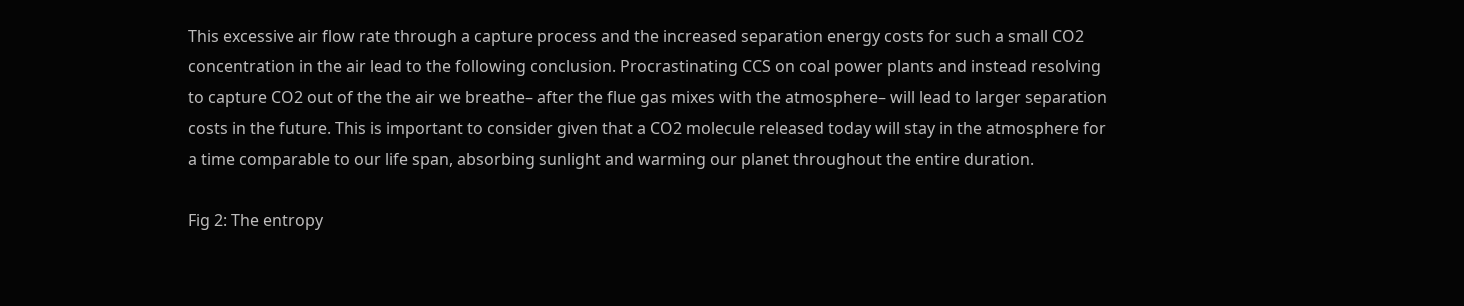This excessive air flow rate through a capture process and the increased separation energy costs for such a small CO2 concentration in the air lead to the following conclusion. Procrastinating CCS on coal power plants and instead resolving to capture CO2 out of the the air we breathe– after the flue gas mixes with the atmosphere– will lead to larger separation costs in the future. This is important to consider given that a CO2 molecule released today will stay in the atmosphere for a time comparable to our life span, absorbing sunlight and warming our planet throughout the entire duration.

Fig 2: The entropy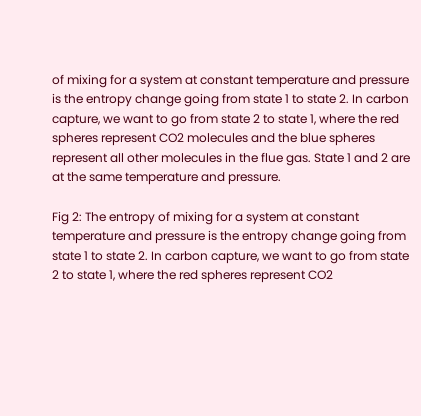of mixing for a system at constant temperature and pressure is the entropy change going from state 1 to state 2. In carbon capture, we want to go from state 2 to state 1, where the red spheres represent CO2 molecules and the blue spheres represent all other molecules in the flue gas. State 1 and 2 are at the same temperature and pressure.

Fig 2: The entropy of mixing for a system at constant temperature and pressure is the entropy change going from state 1 to state 2. In carbon capture, we want to go from state 2 to state 1, where the red spheres represent CO2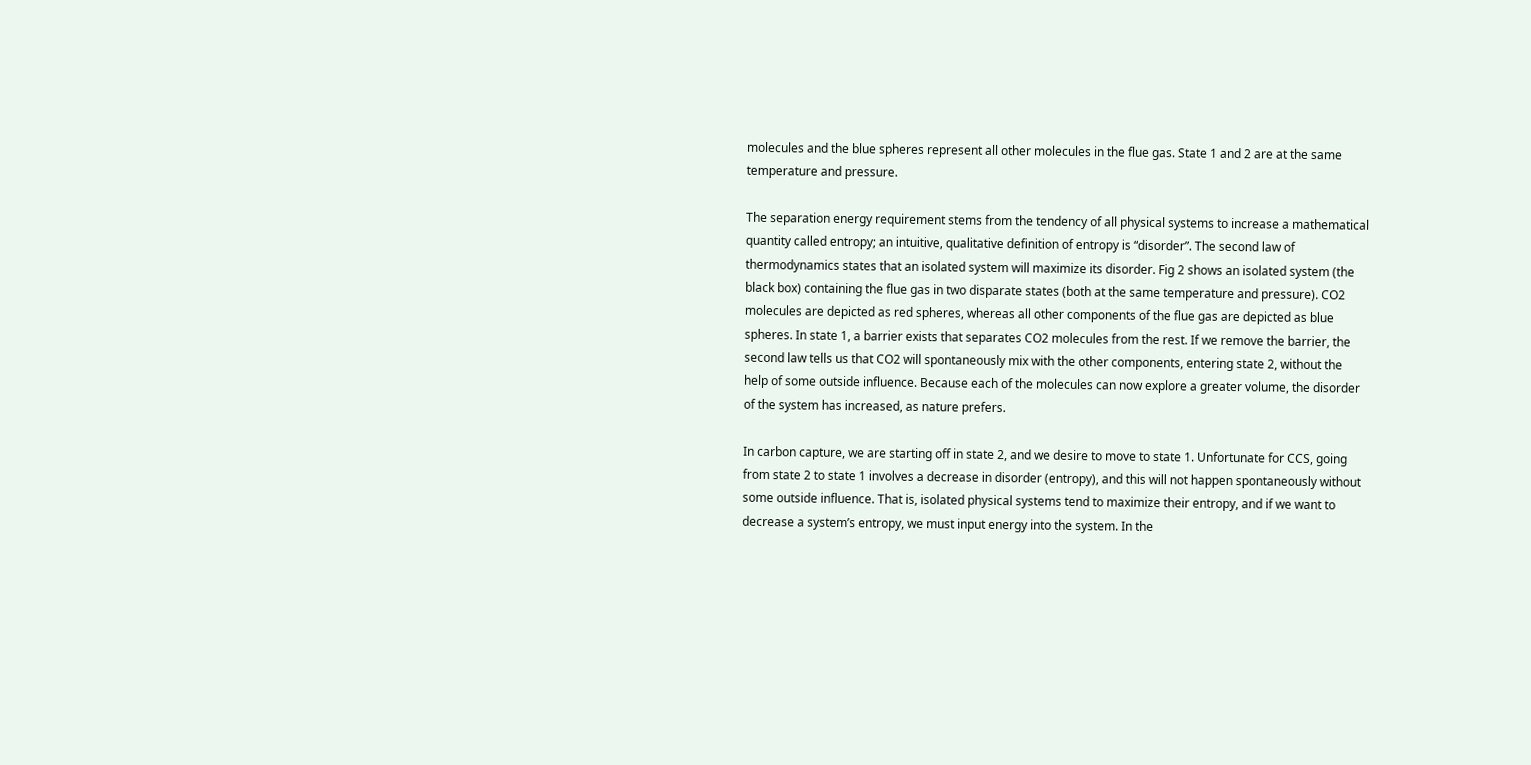molecules and the blue spheres represent all other molecules in the flue gas. State 1 and 2 are at the same temperature and pressure.

The separation energy requirement stems from the tendency of all physical systems to increase a mathematical quantity called entropy; an intuitive, qualitative definition of entropy is “disorder”. The second law of thermodynamics states that an isolated system will maximize its disorder. Fig 2 shows an isolated system (the black box) containing the flue gas in two disparate states (both at the same temperature and pressure). CO2 molecules are depicted as red spheres, whereas all other components of the flue gas are depicted as blue spheres. In state 1, a barrier exists that separates CO2 molecules from the rest. If we remove the barrier, the second law tells us that CO2 will spontaneously mix with the other components, entering state 2, without the help of some outside influence. Because each of the molecules can now explore a greater volume, the disorder of the system has increased, as nature prefers.

In carbon capture, we are starting off in state 2, and we desire to move to state 1. Unfortunate for CCS, going from state 2 to state 1 involves a decrease in disorder (entropy), and this will not happen spontaneously without some outside influence. That is, isolated physical systems tend to maximize their entropy, and if we want to decrease a system’s entropy, we must input energy into the system. In the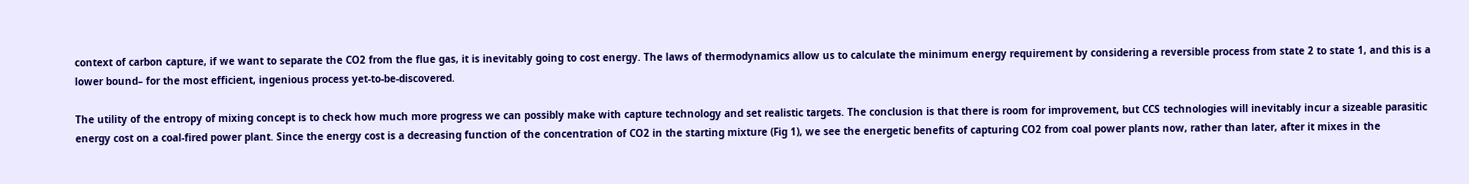context of carbon capture, if we want to separate the CO2 from the flue gas, it is inevitably going to cost energy. The laws of thermodynamics allow us to calculate the minimum energy requirement by considering a reversible process from state 2 to state 1, and this is a lower bound– for the most efficient, ingenious process yet-to-be-discovered.

The utility of the entropy of mixing concept is to check how much more progress we can possibly make with capture technology and set realistic targets. The conclusion is that there is room for improvement, but CCS technologies will inevitably incur a sizeable parasitic energy cost on a coal-fired power plant. Since the energy cost is a decreasing function of the concentration of CO2 in the starting mixture (Fig 1), we see the energetic benefits of capturing CO2 from coal power plants now, rather than later, after it mixes in the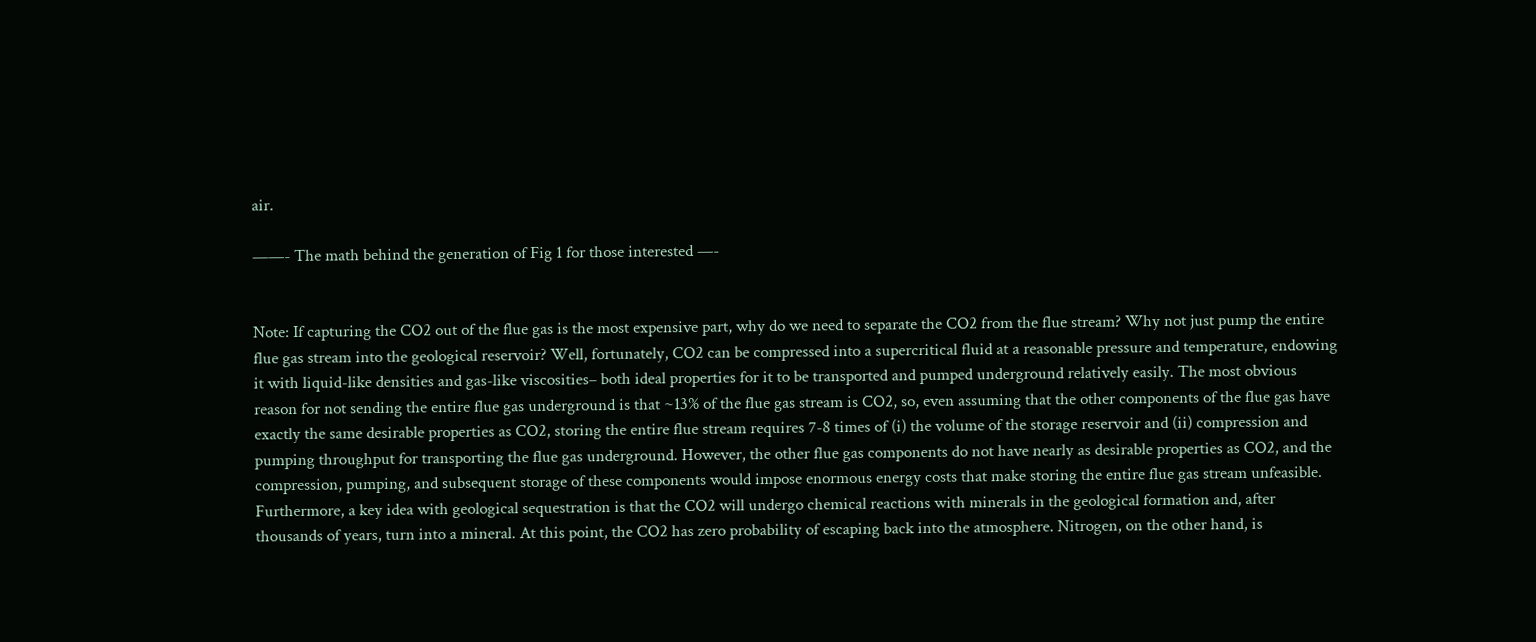air.

——- The math behind the generation of Fig 1 for those interested —-


Note: If capturing the CO2 out of the flue gas is the most expensive part, why do we need to separate the CO2 from the flue stream? Why not just pump the entire flue gas stream into the geological reservoir? Well, fortunately, CO2 can be compressed into a supercritical fluid at a reasonable pressure and temperature, endowing it with liquid-like densities and gas-like viscosities– both ideal properties for it to be transported and pumped underground relatively easily. The most obvious reason for not sending the entire flue gas underground is that ~13% of the flue gas stream is CO2, so, even assuming that the other components of the flue gas have exactly the same desirable properties as CO2, storing the entire flue stream requires 7-8 times of (i) the volume of the storage reservoir and (ii) compression and pumping throughput for transporting the flue gas underground. However, the other flue gas components do not have nearly as desirable properties as CO2, and the compression, pumping, and subsequent storage of these components would impose enormous energy costs that make storing the entire flue gas stream unfeasible. Furthermore, a key idea with geological sequestration is that the CO2 will undergo chemical reactions with minerals in the geological formation and, after thousands of years, turn into a mineral. At this point, the CO2 has zero probability of escaping back into the atmosphere. Nitrogen, on the other hand, is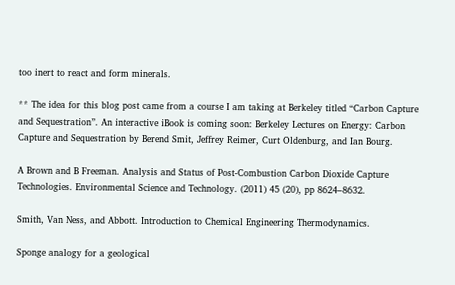too inert to react and form minerals.

** The idea for this blog post came from a course I am taking at Berkeley titled “Carbon Capture and Sequestration”. An interactive iBook is coming soon: Berkeley Lectures on Energy: Carbon Capture and Sequestration by Berend Smit, Jeffrey Reimer, Curt Oldenburg, and Ian Bourg.

A Brown and B Freeman. Analysis and Status of Post-Combustion Carbon Dioxide Capture Technologies. Environmental Science and Technology. (2011) 45 (20), pp 8624–8632.

Smith, Van Ness, and Abbott. Introduction to Chemical Engineering Thermodynamics.

Sponge analogy for a geological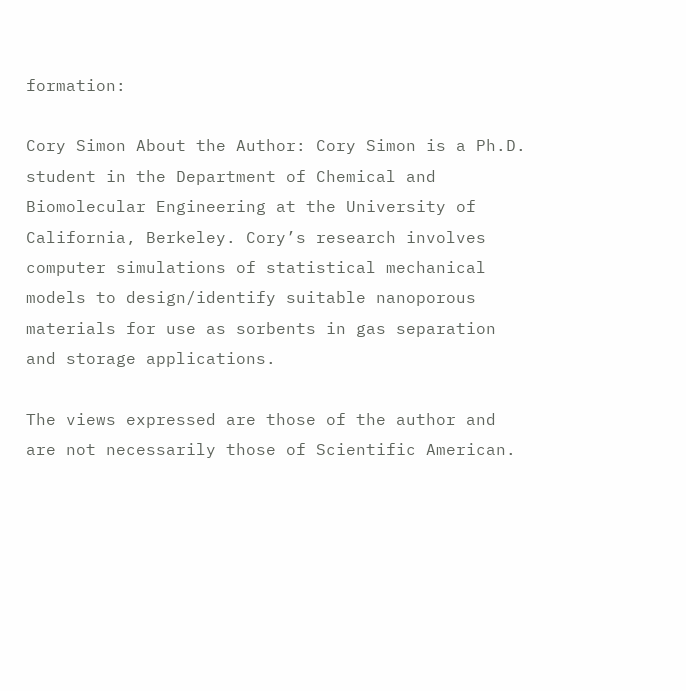formation:

Cory Simon About the Author: Cory Simon is a Ph.D. student in the Department of Chemical and Biomolecular Engineering at the University of California, Berkeley. Cory’s research involves computer simulations of statistical mechanical models to design/identify suitable nanoporous materials for use as sorbents in gas separation and storage applications.

The views expressed are those of the author and are not necessarily those of Scientific American.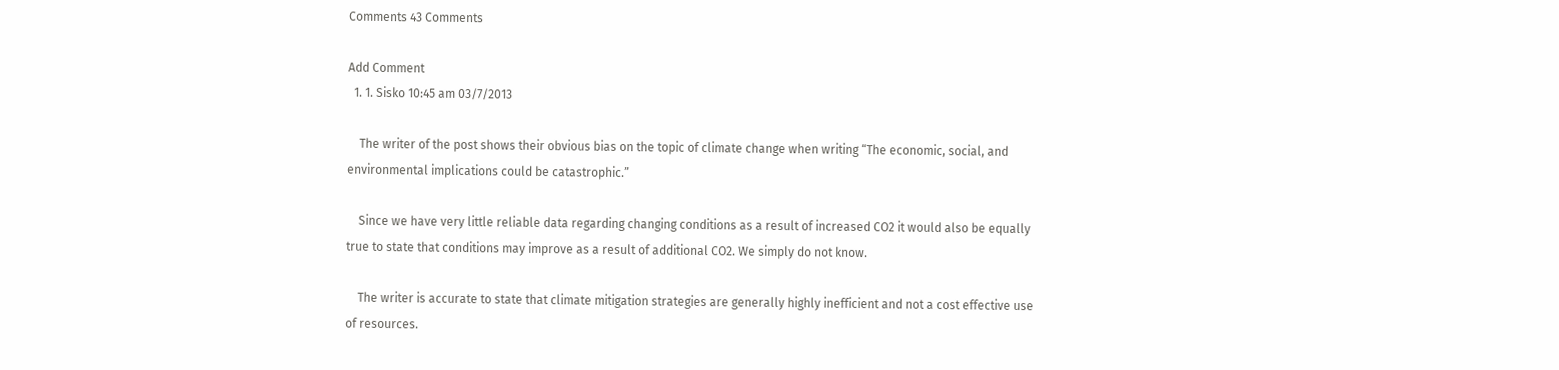Comments 43 Comments

Add Comment
  1. 1. Sisko 10:45 am 03/7/2013

    The writer of the post shows their obvious bias on the topic of climate change when writing “The economic, social, and environmental implications could be catastrophic.”

    Since we have very little reliable data regarding changing conditions as a result of increased CO2 it would also be equally true to state that conditions may improve as a result of additional CO2. We simply do not know.

    The writer is accurate to state that climate mitigation strategies are generally highly inefficient and not a cost effective use of resources.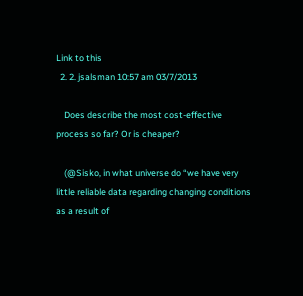Link to this
  2. 2. jsalsman 10:57 am 03/7/2013

    Does describe the most cost-effective process so far? Or is cheaper?

    (@Sisko, in what universe do “we have very little reliable data regarding changing conditions as a result of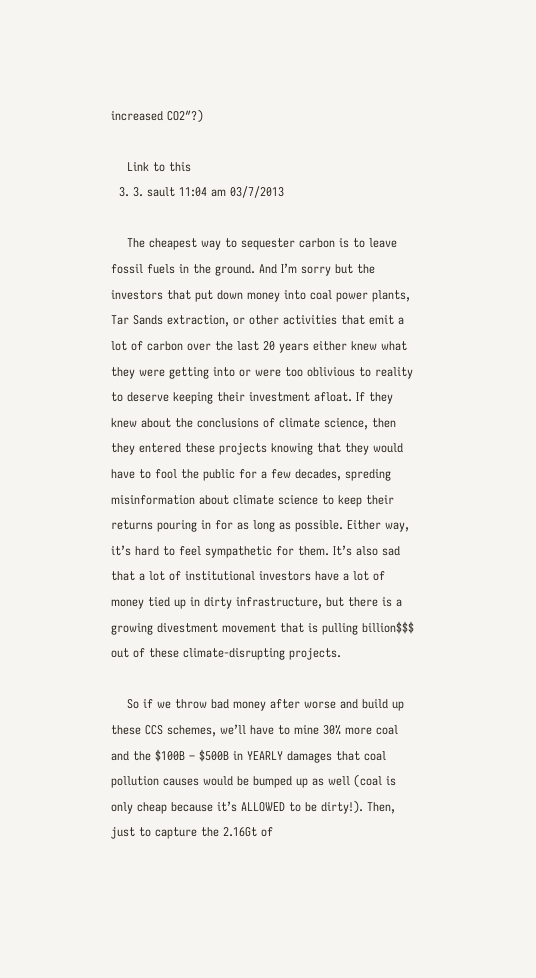increased CO2″?)

    Link to this
  3. 3. sault 11:04 am 03/7/2013

    The cheapest way to sequester carbon is to leave fossil fuels in the ground. And I’m sorry but the investors that put down money into coal power plants, Tar Sands extraction, or other activities that emit a lot of carbon over the last 20 years either knew what they were getting into or were too oblivious to reality to deserve keeping their investment afloat. If they knew about the conclusions of climate science, then they entered these projects knowing that they would have to fool the public for a few decades, spreding misinformation about climate science to keep their returns pouring in for as long as possible. Either way, it’s hard to feel sympathetic for them. It’s also sad that a lot of institutional investors have a lot of money tied up in dirty infrastructure, but there is a growing divestment movement that is pulling billion$$$ out of these climate-disrupting projects.

    So if we throw bad money after worse and build up these CCS schemes, we’ll have to mine 30% more coal and the $100B – $500B in YEARLY damages that coal pollution causes would be bumped up as well (coal is only cheap because it’s ALLOWED to be dirty!). Then, just to capture the 2.16Gt of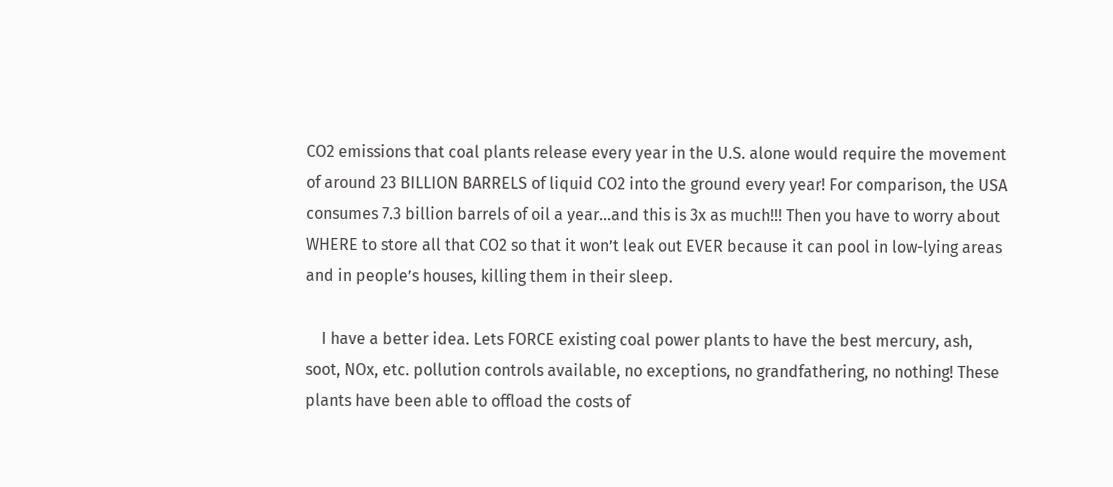CO2 emissions that coal plants release every year in the U.S. alone would require the movement of around 23 BILLION BARRELS of liquid CO2 into the ground every year! For comparison, the USA consumes 7.3 billion barrels of oil a year…and this is 3x as much!!! Then you have to worry about WHERE to store all that CO2 so that it won’t leak out EVER because it can pool in low-lying areas and in people’s houses, killing them in their sleep.

    I have a better idea. Lets FORCE existing coal power plants to have the best mercury, ash, soot, NOx, etc. pollution controls available, no exceptions, no grandfathering, no nothing! These plants have been able to offload the costs of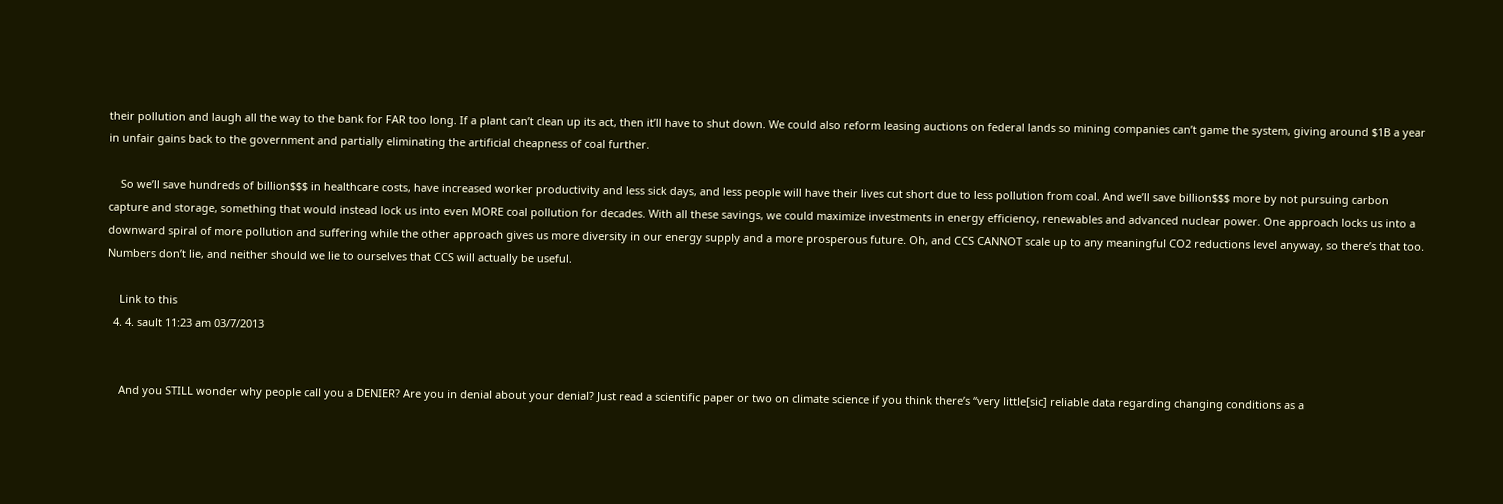their pollution and laugh all the way to the bank for FAR too long. If a plant can’t clean up its act, then it’ll have to shut down. We could also reform leasing auctions on federal lands so mining companies can’t game the system, giving around $1B a year in unfair gains back to the government and partially eliminating the artificial cheapness of coal further.

    So we’ll save hundreds of billion$$$ in healthcare costs, have increased worker productivity and less sick days, and less people will have their lives cut short due to less pollution from coal. And we’ll save billion$$$ more by not pursuing carbon capture and storage, something that would instead lock us into even MORE coal pollution for decades. With all these savings, we could maximize investments in energy efficiency, renewables and advanced nuclear power. One approach locks us into a downward spiral of more pollution and suffering while the other approach gives us more diversity in our energy supply and a more prosperous future. Oh, and CCS CANNOT scale up to any meaningful CO2 reductions level anyway, so there’s that too. Numbers don’t lie, and neither should we lie to ourselves that CCS will actually be useful.

    Link to this
  4. 4. sault 11:23 am 03/7/2013


    And you STILL wonder why people call you a DENIER? Are you in denial about your denial? Just read a scientific paper or two on climate science if you think there’s “very little[sic] reliable data regarding changing conditions as a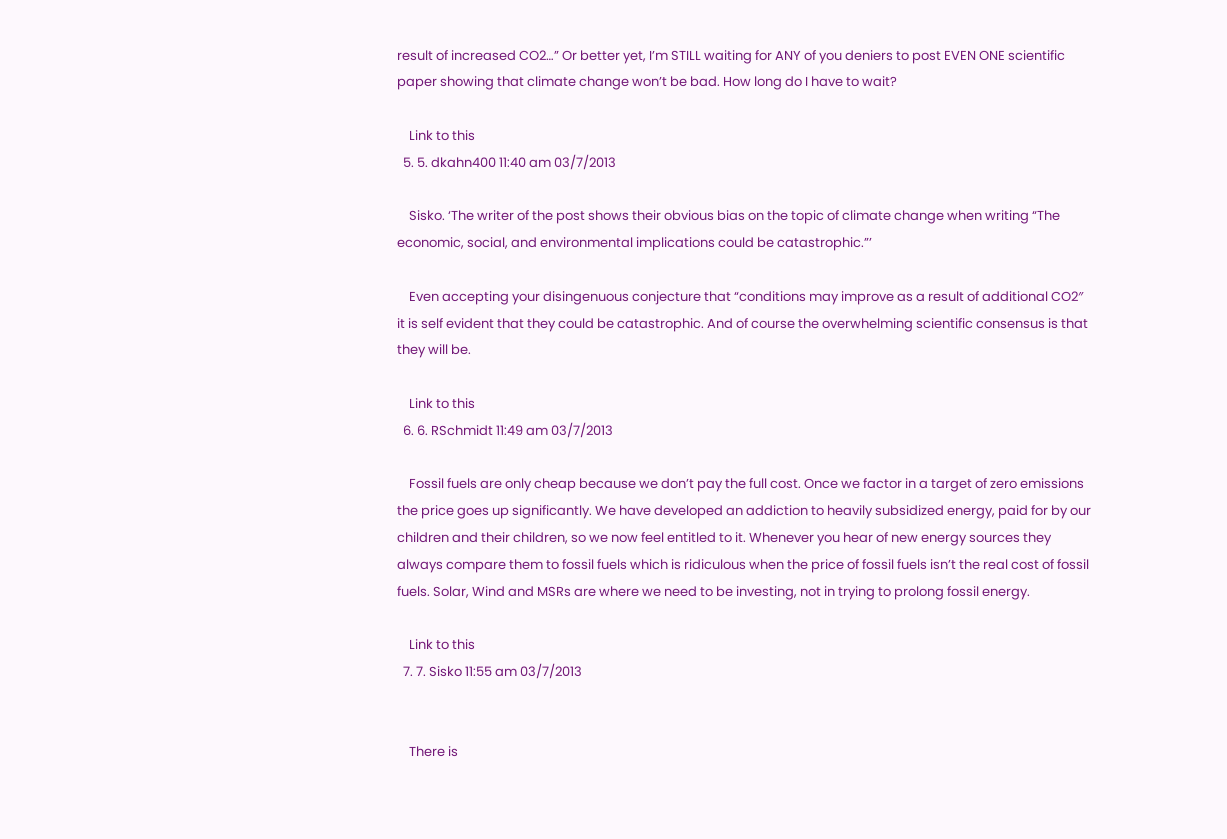result of increased CO2…” Or better yet, I’m STILL waiting for ANY of you deniers to post EVEN ONE scientific paper showing that climate change won’t be bad. How long do I have to wait?

    Link to this
  5. 5. dkahn400 11:40 am 03/7/2013

    Sisko. ‘The writer of the post shows their obvious bias on the topic of climate change when writing “The economic, social, and environmental implications could be catastrophic.”’

    Even accepting your disingenuous conjecture that “conditions may improve as a result of additional CO2″ it is self evident that they could be catastrophic. And of course the overwhelming scientific consensus is that they will be.

    Link to this
  6. 6. RSchmidt 11:49 am 03/7/2013

    Fossil fuels are only cheap because we don’t pay the full cost. Once we factor in a target of zero emissions the price goes up significantly. We have developed an addiction to heavily subsidized energy, paid for by our children and their children, so we now feel entitled to it. Whenever you hear of new energy sources they always compare them to fossil fuels which is ridiculous when the price of fossil fuels isn’t the real cost of fossil fuels. Solar, Wind and MSRs are where we need to be investing, not in trying to prolong fossil energy.

    Link to this
  7. 7. Sisko 11:55 am 03/7/2013


    There is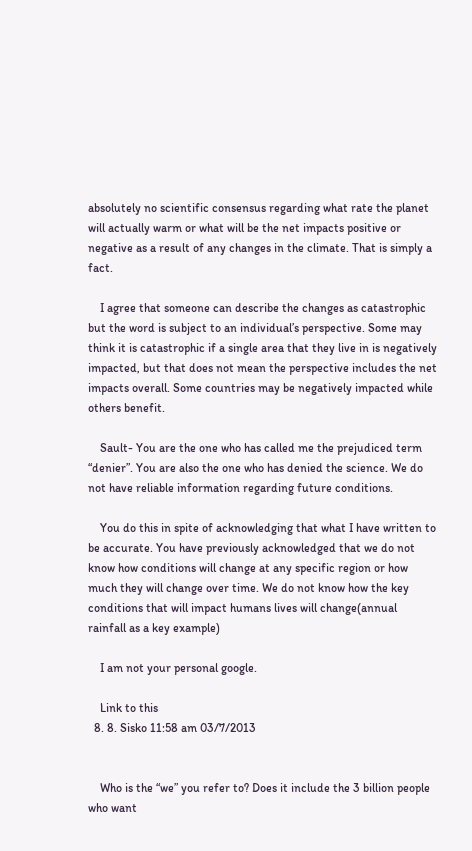absolutely no scientific consensus regarding what rate the planet will actually warm or what will be the net impacts positive or negative as a result of any changes in the climate. That is simply a fact.

    I agree that someone can describe the changes as catastrophic but the word is subject to an individual’s perspective. Some may think it is catastrophic if a single area that they live in is negatively impacted, but that does not mean the perspective includes the net impacts overall. Some countries may be negatively impacted while others benefit.

    Sault- You are the one who has called me the prejudiced term “denier”. You are also the one who has denied the science. We do not have reliable information regarding future conditions.

    You do this in spite of acknowledging that what I have written to be accurate. You have previously acknowledged that we do not know how conditions will change at any specific region or how much they will change over time. We do not know how the key conditions that will impact humans lives will change(annual rainfall as a key example)

    I am not your personal google.

    Link to this
  8. 8. Sisko 11:58 am 03/7/2013


    Who is the “we” you refer to? Does it include the 3 billion people who want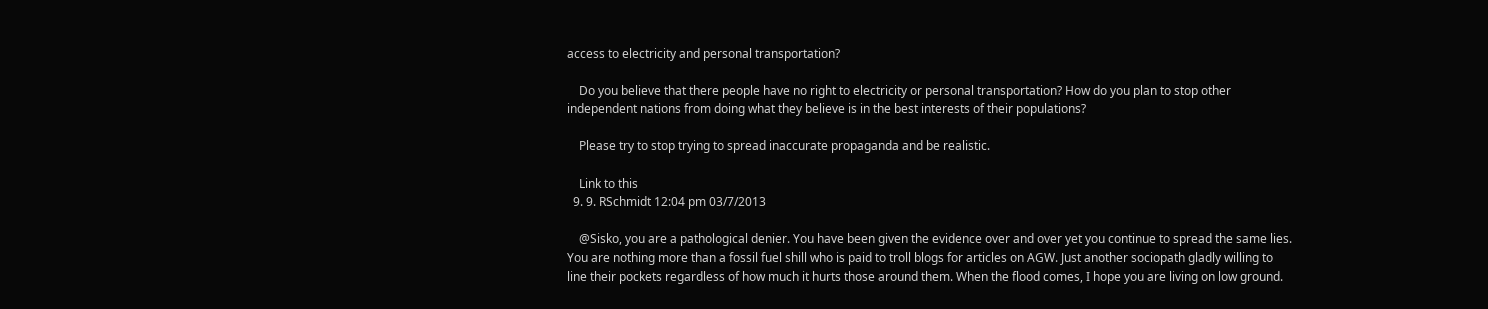access to electricity and personal transportation?

    Do you believe that there people have no right to electricity or personal transportation? How do you plan to stop other independent nations from doing what they believe is in the best interests of their populations?

    Please try to stop trying to spread inaccurate propaganda and be realistic.

    Link to this
  9. 9. RSchmidt 12:04 pm 03/7/2013

    @Sisko, you are a pathological denier. You have been given the evidence over and over yet you continue to spread the same lies. You are nothing more than a fossil fuel shill who is paid to troll blogs for articles on AGW. Just another sociopath gladly willing to line their pockets regardless of how much it hurts those around them. When the flood comes, I hope you are living on low ground.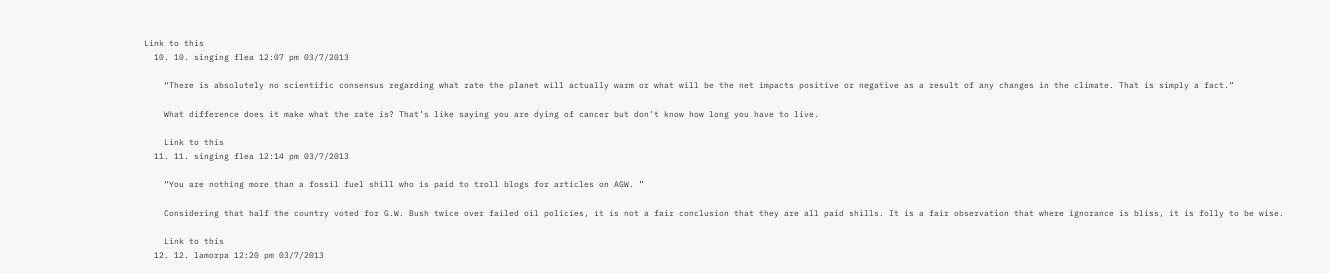Link to this
  10. 10. singing flea 12:07 pm 03/7/2013

    “There is absolutely no scientific consensus regarding what rate the planet will actually warm or what will be the net impacts positive or negative as a result of any changes in the climate. That is simply a fact.”

    What difference does it make what the rate is? That’s like saying you are dying of cancer but don’t know how long you have to live.

    Link to this
  11. 11. singing flea 12:14 pm 03/7/2013

    “You are nothing more than a fossil fuel shill who is paid to troll blogs for articles on AGW. ”

    Considering that half the country voted for G.W. Bush twice over failed oil policies, it is not a fair conclusion that they are all paid shills. It is a fair observation that where ignorance is bliss, it is folly to be wise.

    Link to this
  12. 12. lamorpa 12:20 pm 03/7/2013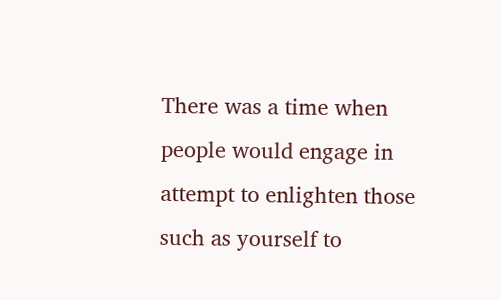There was a time when people would engage in attempt to enlighten those such as yourself to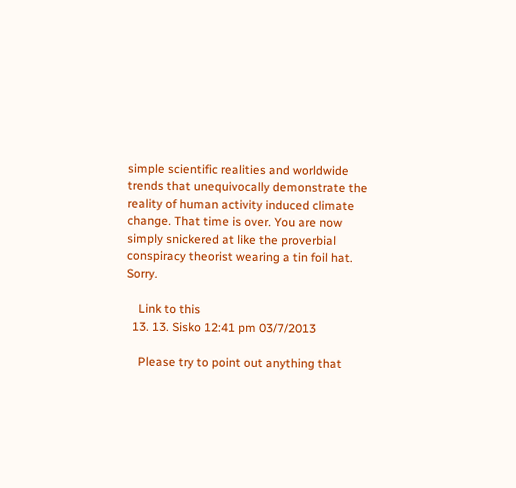simple scientific realities and worldwide trends that unequivocally demonstrate the reality of human activity induced climate change. That time is over. You are now simply snickered at like the proverbial conspiracy theorist wearing a tin foil hat. Sorry.

    Link to this
  13. 13. Sisko 12:41 pm 03/7/2013

    Please try to point out anything that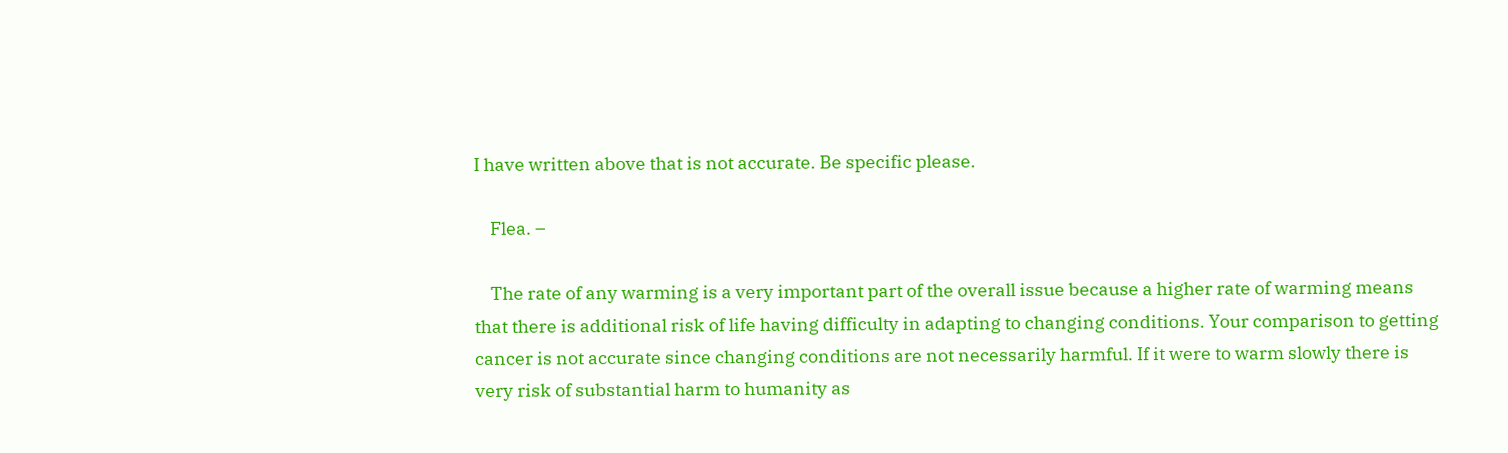I have written above that is not accurate. Be specific please.

    Flea. –

    The rate of any warming is a very important part of the overall issue because a higher rate of warming means that there is additional risk of life having difficulty in adapting to changing conditions. Your comparison to getting cancer is not accurate since changing conditions are not necessarily harmful. If it were to warm slowly there is very risk of substantial harm to humanity as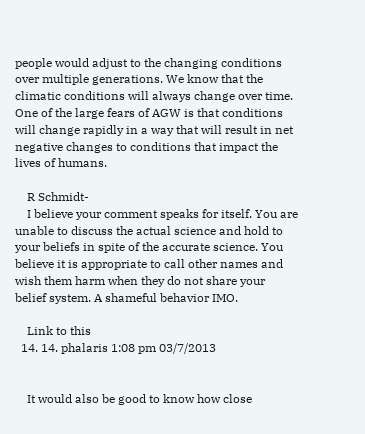people would adjust to the changing conditions over multiple generations. We know that the climatic conditions will always change over time. One of the large fears of AGW is that conditions will change rapidly in a way that will result in net negative changes to conditions that impact the lives of humans.

    R Schmidt-
    I believe your comment speaks for itself. You are unable to discuss the actual science and hold to your beliefs in spite of the accurate science. You believe it is appropriate to call other names and wish them harm when they do not share your belief system. A shameful behavior IMO.

    Link to this
  14. 14. phalaris 1:08 pm 03/7/2013


    It would also be good to know how close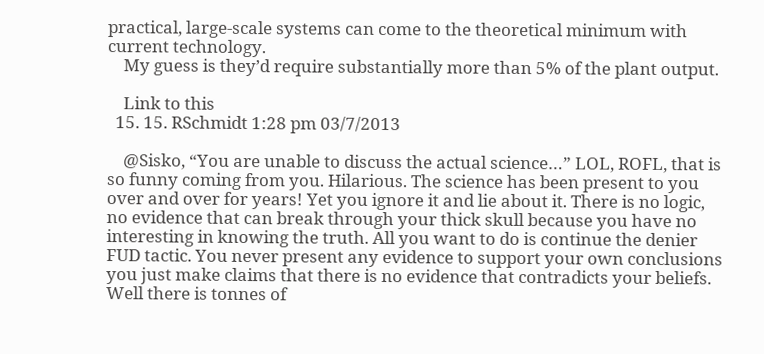practical, large-scale systems can come to the theoretical minimum with current technology.
    My guess is they’d require substantially more than 5% of the plant output.

    Link to this
  15. 15. RSchmidt 1:28 pm 03/7/2013

    @Sisko, “You are unable to discuss the actual science…” LOL, ROFL, that is so funny coming from you. Hilarious. The science has been present to you over and over for years! Yet you ignore it and lie about it. There is no logic, no evidence that can break through your thick skull because you have no interesting in knowing the truth. All you want to do is continue the denier FUD tactic. You never present any evidence to support your own conclusions you just make claims that there is no evidence that contradicts your beliefs. Well there is tonnes of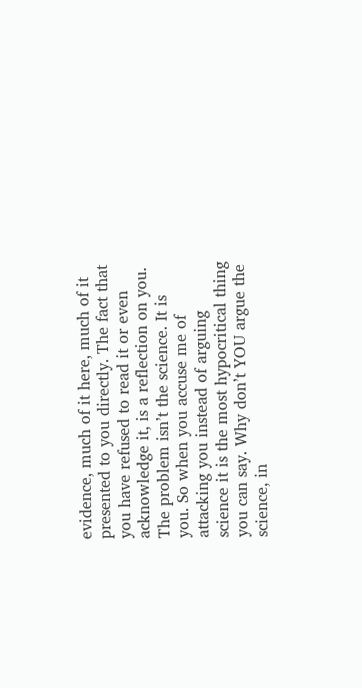evidence, much of it here, much of it presented to you directly. The fact that you have refused to read it or even acknowledge it, is a reflection on you. The problem isn’t the science. It is you. So when you accuse me of attacking you instead of arguing science it is the most hypocritical thing you can say. Why don’t YOU argue the science, in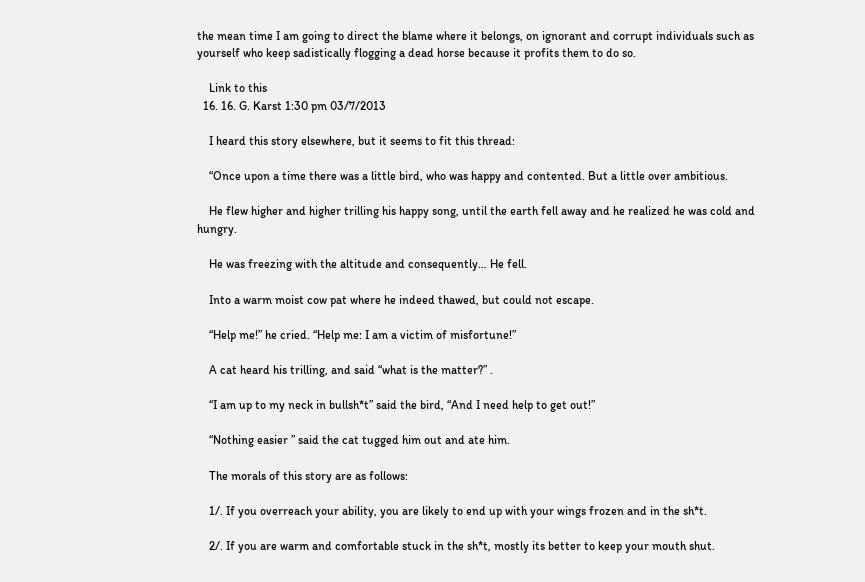the mean time I am going to direct the blame where it belongs, on ignorant and corrupt individuals such as yourself who keep sadistically flogging a dead horse because it profits them to do so.

    Link to this
  16. 16. G. Karst 1:30 pm 03/7/2013

    I heard this story elsewhere, but it seems to fit this thread:

    “Once upon a time there was a little bird, who was happy and contented. But a little over ambitious.

    He flew higher and higher trilling his happy song, until the earth fell away and he realized he was cold and hungry.

    He was freezing with the altitude and consequently… He fell.

    Into a warm moist cow pat where he indeed thawed, but could not escape.

    “Help me!” he cried. “Help me: I am a victim of misfortune!”

    A cat heard his trilling, and said “what is the matter?” .

    “I am up to my neck in bullsh*t” said the bird, “And I need help to get out!”

    “Nothing easier ” said the cat tugged him out and ate him.

    The morals of this story are as follows:

    1/. If you overreach your ability, you are likely to end up with your wings frozen and in the sh*t.

    2/. If you are warm and comfortable stuck in the sh*t, mostly its better to keep your mouth shut.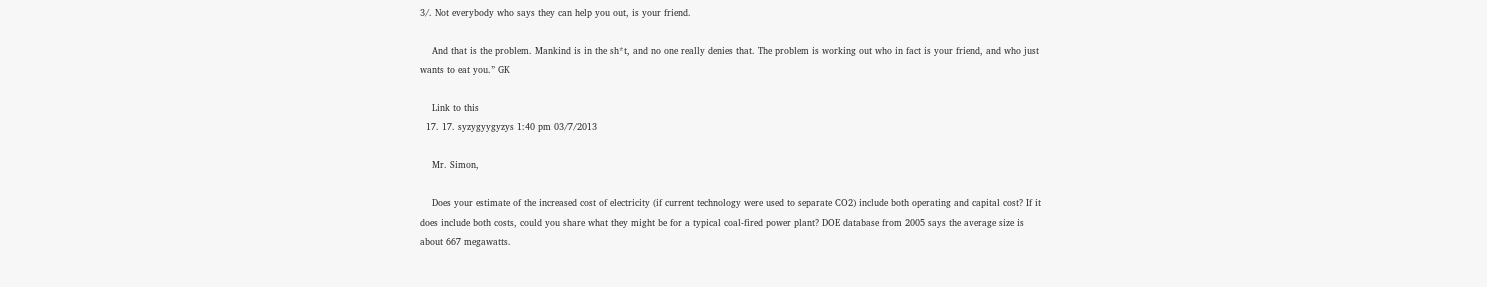3/. Not everybody who says they can help you out, is your friend.

    And that is the problem. Mankind is in the sh*t, and no one really denies that. The problem is working out who in fact is your friend, and who just wants to eat you.” GK

    Link to this
  17. 17. syzygyygyzys 1:40 pm 03/7/2013

    Mr. Simon,

    Does your estimate of the increased cost of electricity (if current technology were used to separate CO2) include both operating and capital cost? If it does include both costs, could you share what they might be for a typical coal-fired power plant? DOE database from 2005 says the average size is about 667 megawatts.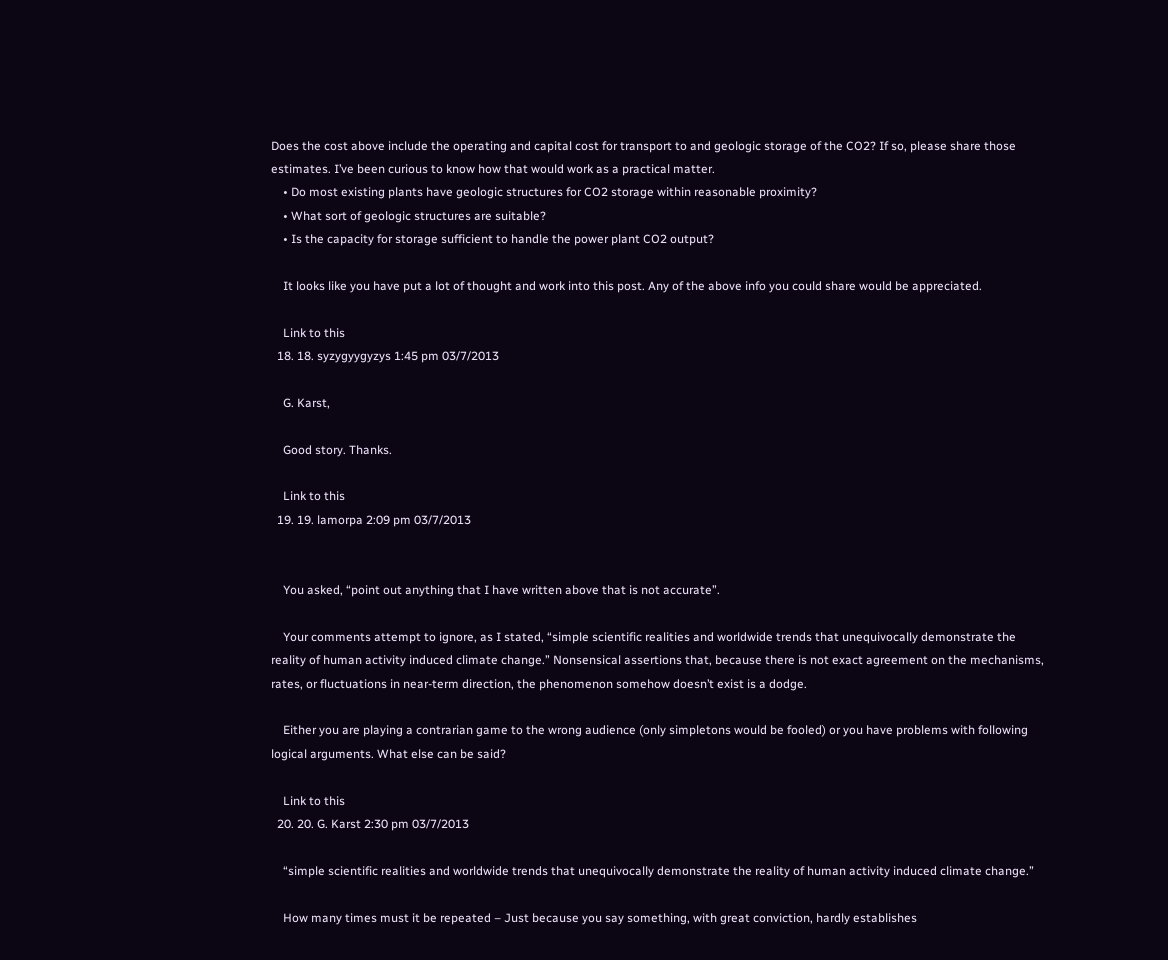Does the cost above include the operating and capital cost for transport to and geologic storage of the CO2? If so, please share those estimates. I’ve been curious to know how that would work as a practical matter.
    • Do most existing plants have geologic structures for CO2 storage within reasonable proximity?
    • What sort of geologic structures are suitable?
    • Is the capacity for storage sufficient to handle the power plant CO2 output?

    It looks like you have put a lot of thought and work into this post. Any of the above info you could share would be appreciated.

    Link to this
  18. 18. syzygyygyzys 1:45 pm 03/7/2013

    G. Karst,

    Good story. Thanks.

    Link to this
  19. 19. lamorpa 2:09 pm 03/7/2013


    You asked, “point out anything that I have written above that is not accurate”.

    Your comments attempt to ignore, as I stated, “simple scientific realities and worldwide trends that unequivocally demonstrate the reality of human activity induced climate change.” Nonsensical assertions that, because there is not exact agreement on the mechanisms, rates, or fluctuations in near-term direction, the phenomenon somehow doesn’t exist is a dodge.

    Either you are playing a contrarian game to the wrong audience (only simpletons would be fooled) or you have problems with following logical arguments. What else can be said?

    Link to this
  20. 20. G. Karst 2:30 pm 03/7/2013

    “simple scientific realities and worldwide trends that unequivocally demonstrate the reality of human activity induced climate change.”

    How many times must it be repeated – Just because you say something, with great conviction, hardly establishes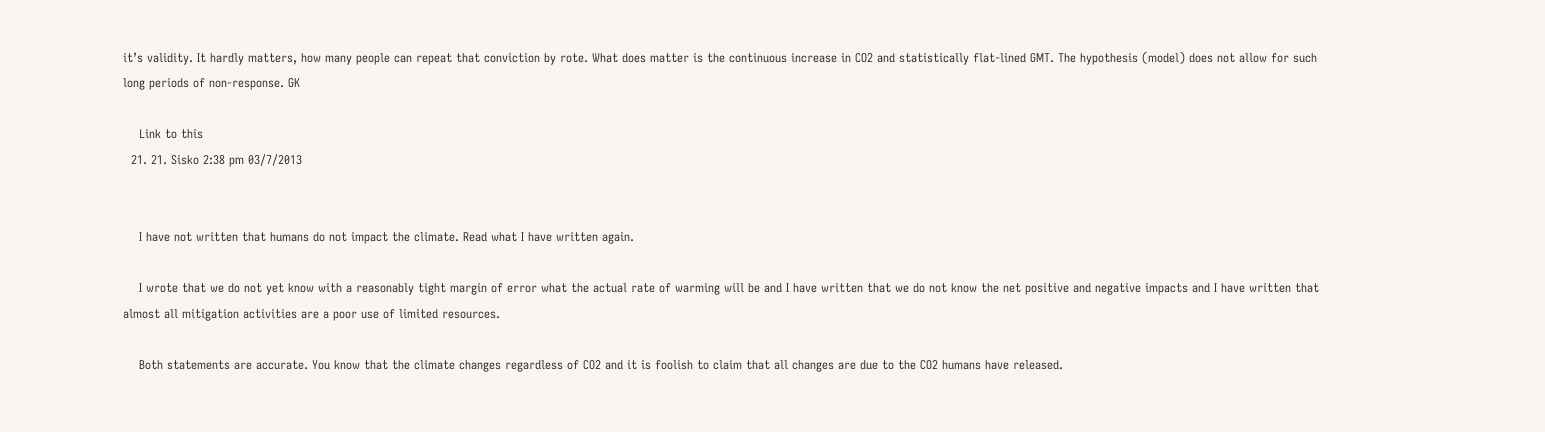it’s validity. It hardly matters, how many people can repeat that conviction by rote. What does matter is the continuous increase in CO2 and statistically flat-lined GMT. The hypothesis (model) does not allow for such long periods of non-response. GK

    Link to this
  21. 21. Sisko 2:38 pm 03/7/2013


    I have not written that humans do not impact the climate. Read what I have written again.

    I wrote that we do not yet know with a reasonably tight margin of error what the actual rate of warming will be and I have written that we do not know the net positive and negative impacts and I have written that almost all mitigation activities are a poor use of limited resources.

    Both statements are accurate. You know that the climate changes regardless of CO2 and it is foolish to claim that all changes are due to the CO2 humans have released.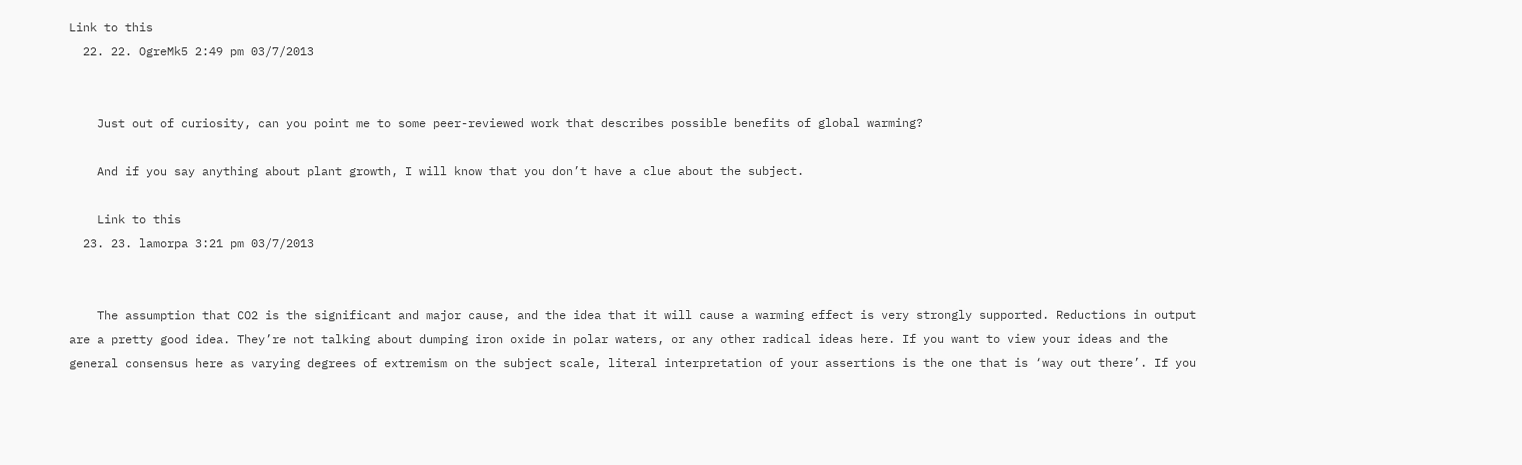Link to this
  22. 22. OgreMk5 2:49 pm 03/7/2013


    Just out of curiosity, can you point me to some peer-reviewed work that describes possible benefits of global warming?

    And if you say anything about plant growth, I will know that you don’t have a clue about the subject.

    Link to this
  23. 23. lamorpa 3:21 pm 03/7/2013


    The assumption that CO2 is the significant and major cause, and the idea that it will cause a warming effect is very strongly supported. Reductions in output are a pretty good idea. They’re not talking about dumping iron oxide in polar waters, or any other radical ideas here. If you want to view your ideas and the general consensus here as varying degrees of extremism on the subject scale, literal interpretation of your assertions is the one that is ‘way out there’. If you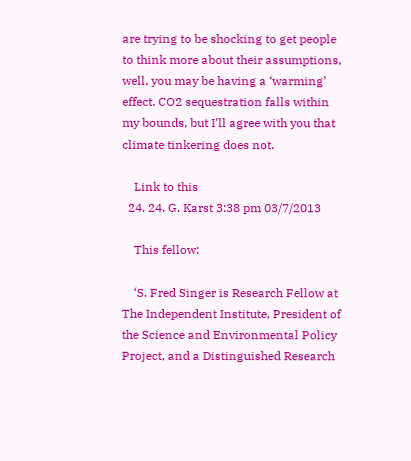are trying to be shocking to get people to think more about their assumptions, well, you may be having a ‘warming’ effect. CO2 sequestration falls within my bounds, but I’ll agree with you that climate tinkering does not.

    Link to this
  24. 24. G. Karst 3:38 pm 03/7/2013

    This fellow:

    ‘S. Fred Singer is Research Fellow at The Independent Institute, President of the Science and Environmental Policy Project, and a Distinguished Research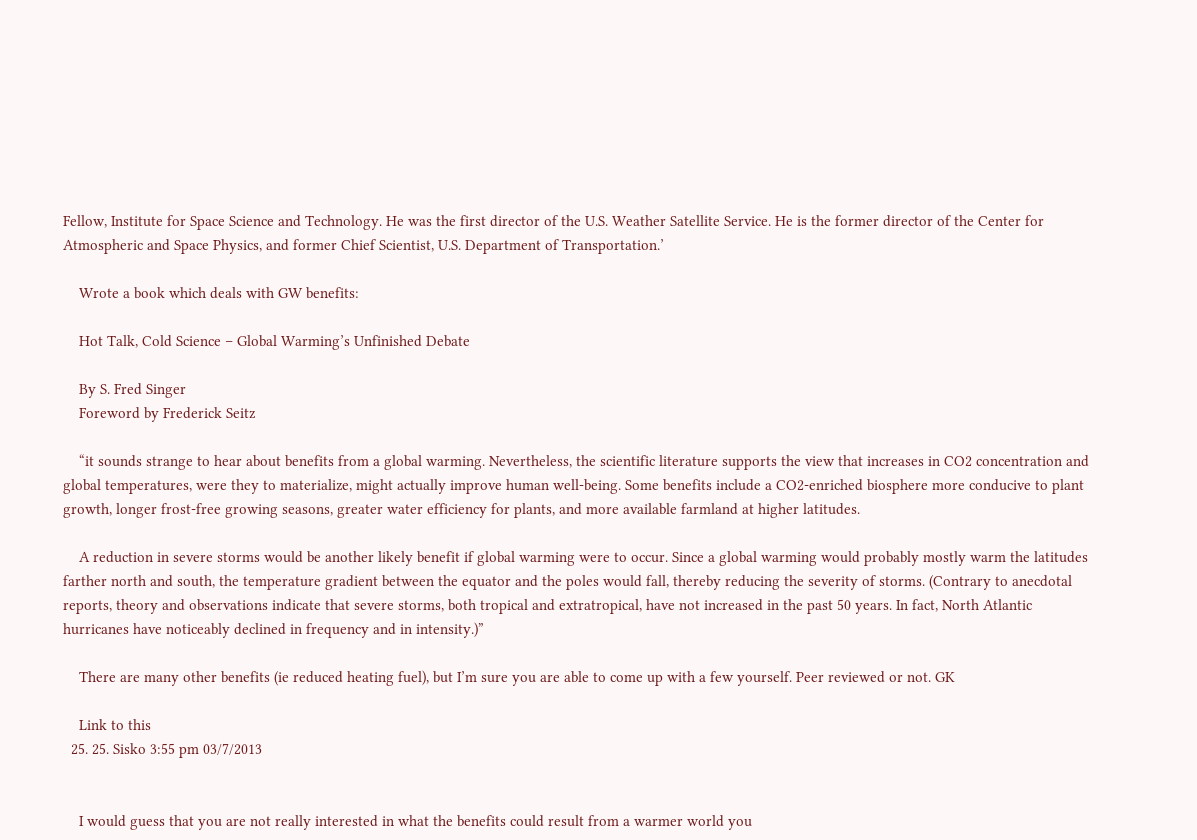Fellow, Institute for Space Science and Technology. He was the first director of the U.S. Weather Satellite Service. He is the former director of the Center for Atmospheric and Space Physics, and former Chief Scientist, U.S. Department of Transportation.’

    Wrote a book which deals with GW benefits:

    Hot Talk, Cold Science – Global Warming’s Unfinished Debate

    By S. Fred Singer
    Foreword by Frederick Seitz

    “it sounds strange to hear about benefits from a global warming. Nevertheless, the scientific literature supports the view that increases in CO2 concentration and global temperatures, were they to materialize, might actually improve human well-being. Some benefits include a CO2-enriched biosphere more conducive to plant growth, longer frost-free growing seasons, greater water efficiency for plants, and more available farmland at higher latitudes.

    A reduction in severe storms would be another likely benefit if global warming were to occur. Since a global warming would probably mostly warm the latitudes farther north and south, the temperature gradient between the equator and the poles would fall, thereby reducing the severity of storms. (Contrary to anecdotal reports, theory and observations indicate that severe storms, both tropical and extratropical, have not increased in the past 50 years. In fact, North Atlantic hurricanes have noticeably declined in frequency and in intensity.)”

    There are many other benefits (ie reduced heating fuel), but I’m sure you are able to come up with a few yourself. Peer reviewed or not. GK

    Link to this
  25. 25. Sisko 3:55 pm 03/7/2013


    I would guess that you are not really interested in what the benefits could result from a warmer world you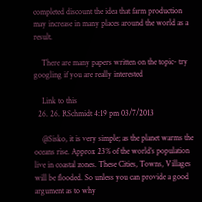completed discount the idea that farm production may increase in many places around the world as a result.

    There are many papers written on the topic- try googling if you are really interested

    Link to this
  26. 26. RSchmidt 4:19 pm 03/7/2013

    @Sisko, it is very simple; as the planet warms the oceans rise. Approx 23% of the world’s population live in coastal zones. These Cities, Towns, Villages will be flooded. So unless you can provide a good argument as to why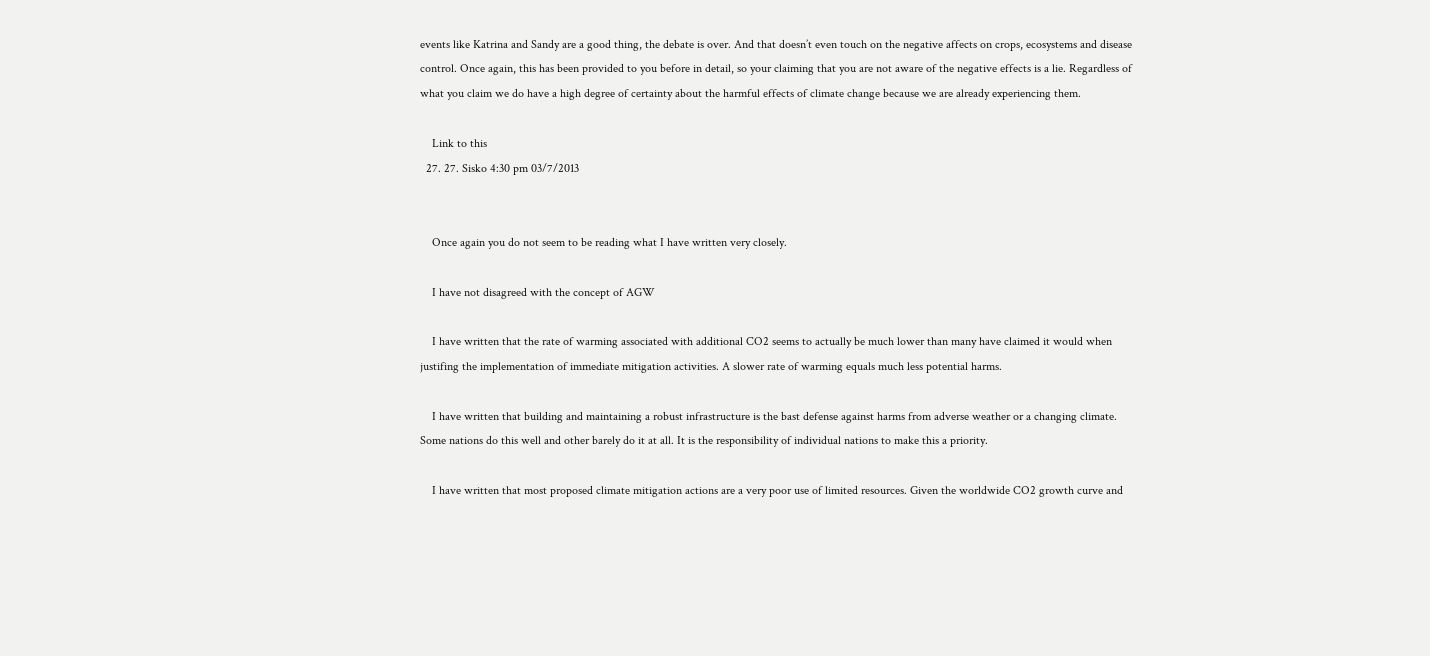events like Katrina and Sandy are a good thing, the debate is over. And that doesn’t even touch on the negative affects on crops, ecosystems and disease control. Once again, this has been provided to you before in detail, so your claiming that you are not aware of the negative effects is a lie. Regardless of what you claim we do have a high degree of certainty about the harmful effects of climate change because we are already experiencing them.

    Link to this
  27. 27. Sisko 4:30 pm 03/7/2013


    Once again you do not seem to be reading what I have written very closely.

    I have not disagreed with the concept of AGW

    I have written that the rate of warming associated with additional CO2 seems to actually be much lower than many have claimed it would when justifing the implementation of immediate mitigation activities. A slower rate of warming equals much less potential harms.

    I have written that building and maintaining a robust infrastructure is the bast defense against harms from adverse weather or a changing climate. Some nations do this well and other barely do it at all. It is the responsibility of individual nations to make this a priority.

    I have written that most proposed climate mitigation actions are a very poor use of limited resources. Given the worldwide CO2 growth curve and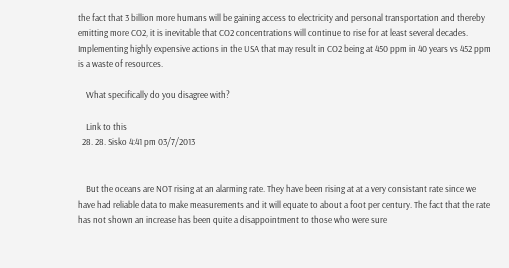the fact that 3 billion more humans will be gaining access to electricity and personal transportation and thereby emitting more CO2, it is inevitable that CO2 concentrations will continue to rise for at least several decades. Implementing highly expensive actions in the USA that may result in CO2 being at 450 ppm in 40 years vs 452 ppm is a waste of resources.

    What specifically do you disagree with?

    Link to this
  28. 28. Sisko 4:41 pm 03/7/2013


    But the oceans are NOT rising at an alarming rate. They have been rising at at a very consistant rate since we have had reliable data to make measurements and it will equate to about a foot per century. The fact that the rate has not shown an increase has been quite a disappointment to those who were sure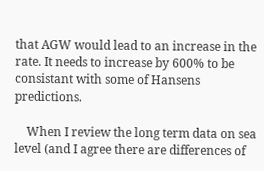that AGW would lead to an increase in the rate. It needs to increase by 600% to be consistant with some of Hansens predictions.

    When I review the long term data on sea level (and I agree there are differences of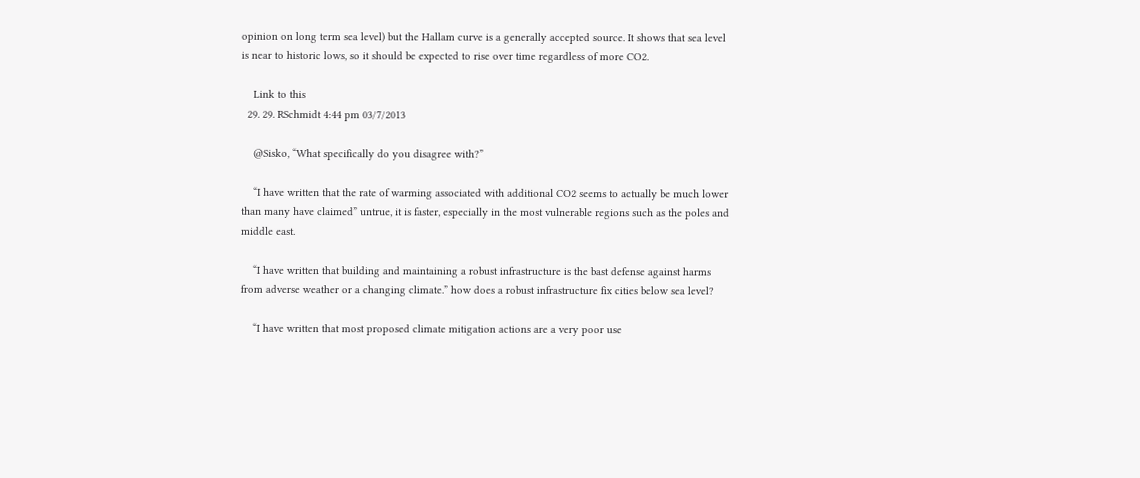opinion on long term sea level) but the Hallam curve is a generally accepted source. It shows that sea level is near to historic lows, so it should be expected to rise over time regardless of more CO2.

    Link to this
  29. 29. RSchmidt 4:44 pm 03/7/2013

    @Sisko, “What specifically do you disagree with?”

    “I have written that the rate of warming associated with additional CO2 seems to actually be much lower than many have claimed” untrue, it is faster, especially in the most vulnerable regions such as the poles and middle east.

    “I have written that building and maintaining a robust infrastructure is the bast defense against harms from adverse weather or a changing climate.” how does a robust infrastructure fix cities below sea level?

    “I have written that most proposed climate mitigation actions are a very poor use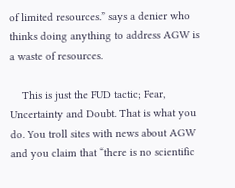of limited resources.” says a denier who thinks doing anything to address AGW is a waste of resources.

    This is just the FUD tactic; Fear, Uncertainty and Doubt. That is what you do. You troll sites with news about AGW and you claim that “there is no scientific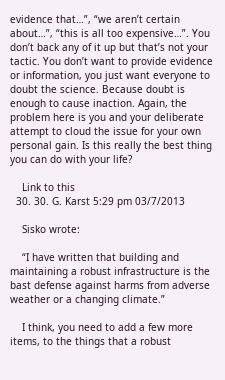evidence that…”, “we aren’t certain about…”, “this is all too expensive…”. You don’t back any of it up but that’s not your tactic. You don’t want to provide evidence or information, you just want everyone to doubt the science. Because doubt is enough to cause inaction. Again, the problem here is you and your deliberate attempt to cloud the issue for your own personal gain. Is this really the best thing you can do with your life?

    Link to this
  30. 30. G. Karst 5:29 pm 03/7/2013

    Sisko wrote:

    “I have written that building and maintaining a robust infrastructure is the bast defense against harms from adverse weather or a changing climate.”

    I think, you need to add a few more items, to the things that a robust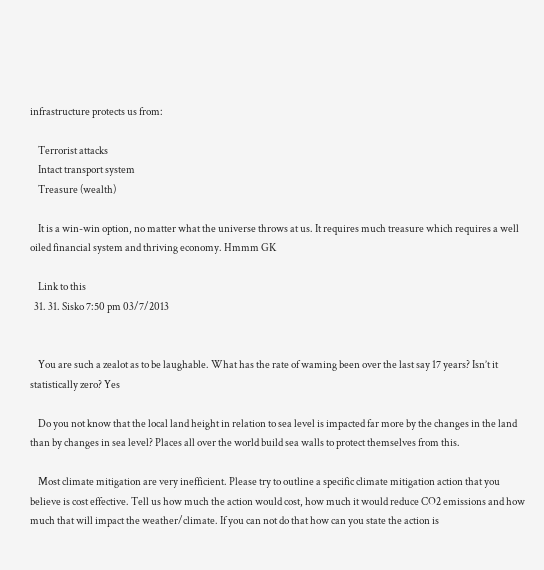infrastructure protects us from:

    Terrorist attacks
    Intact transport system
    Treasure (wealth)

    It is a win-win option, no matter what the universe throws at us. It requires much treasure which requires a well oiled financial system and thriving economy. Hmmm GK

    Link to this
  31. 31. Sisko 7:50 pm 03/7/2013


    You are such a zealot as to be laughable. What has the rate of waming been over the last say 17 years? Isn’t it statistically zero? Yes

    Do you not know that the local land height in relation to sea level is impacted far more by the changes in the land than by changes in sea level? Places all over the world build sea walls to protect themselves from this.

    Most climate mitigation are very inefficient. Please try to outline a specific climate mitigation action that you believe is cost effective. Tell us how much the action would cost, how much it would reduce CO2 emissions and how much that will impact the weather/climate. If you can not do that how can you state the action is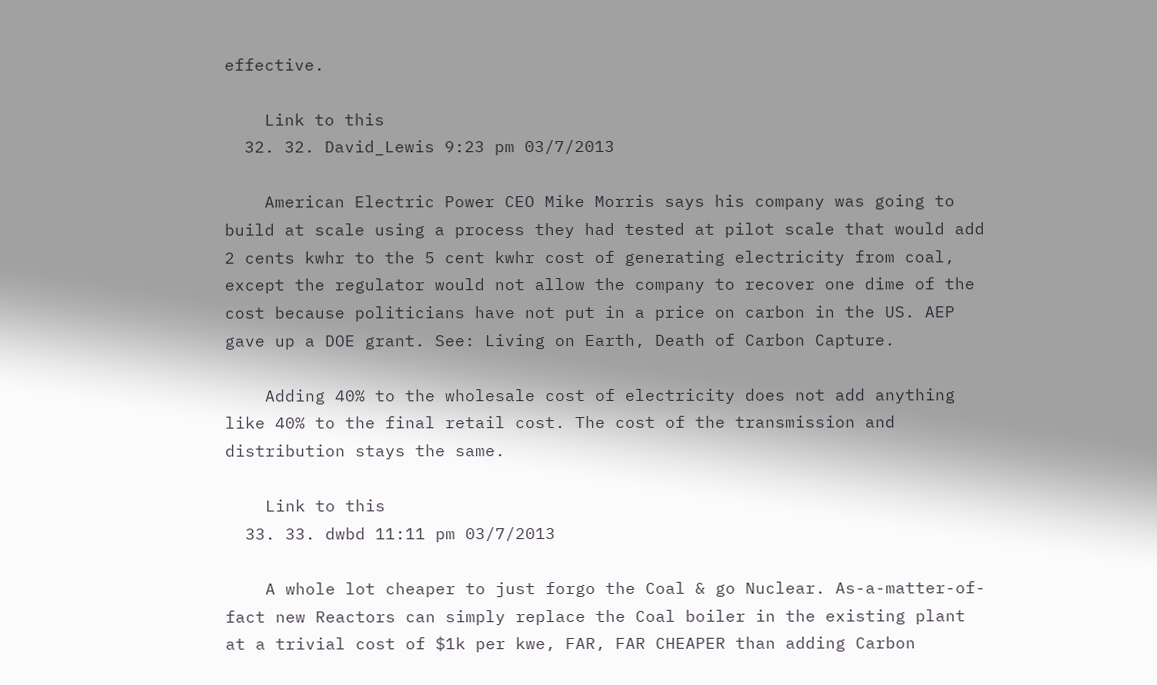effective.

    Link to this
  32. 32. David_Lewis 9:23 pm 03/7/2013

    American Electric Power CEO Mike Morris says his company was going to build at scale using a process they had tested at pilot scale that would add 2 cents kwhr to the 5 cent kwhr cost of generating electricity from coal, except the regulator would not allow the company to recover one dime of the cost because politicians have not put in a price on carbon in the US. AEP gave up a DOE grant. See: Living on Earth, Death of Carbon Capture.

    Adding 40% to the wholesale cost of electricity does not add anything like 40% to the final retail cost. The cost of the transmission and distribution stays the same.

    Link to this
  33. 33. dwbd 11:11 pm 03/7/2013

    A whole lot cheaper to just forgo the Coal & go Nuclear. As-a-matter-of-fact new Reactors can simply replace the Coal boiler in the existing plant at a trivial cost of $1k per kwe, FAR, FAR CHEAPER than adding Carbon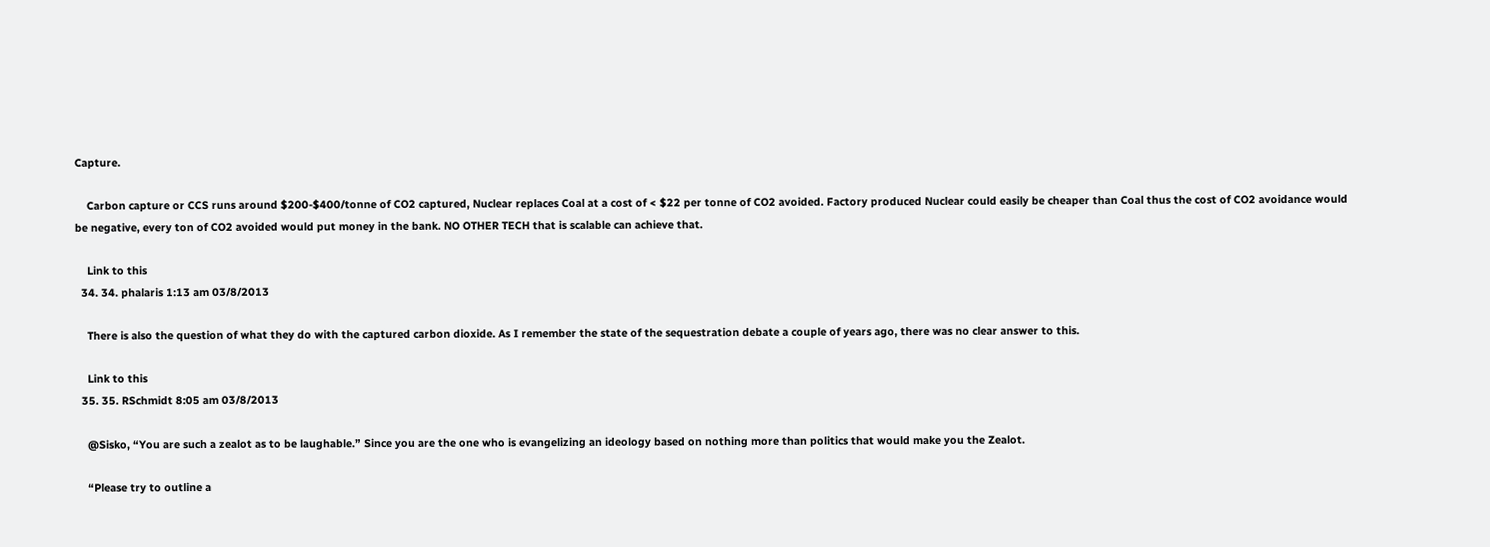Capture.

    Carbon capture or CCS runs around $200-$400/tonne of CO2 captured, Nuclear replaces Coal at a cost of < $22 per tonne of CO2 avoided. Factory produced Nuclear could easily be cheaper than Coal thus the cost of CO2 avoidance would be negative, every ton of CO2 avoided would put money in the bank. NO OTHER TECH that is scalable can achieve that.

    Link to this
  34. 34. phalaris 1:13 am 03/8/2013

    There is also the question of what they do with the captured carbon dioxide. As I remember the state of the sequestration debate a couple of years ago, there was no clear answer to this.

    Link to this
  35. 35. RSchmidt 8:05 am 03/8/2013

    @Sisko, “You are such a zealot as to be laughable.” Since you are the one who is evangelizing an ideology based on nothing more than politics that would make you the Zealot.

    “Please try to outline a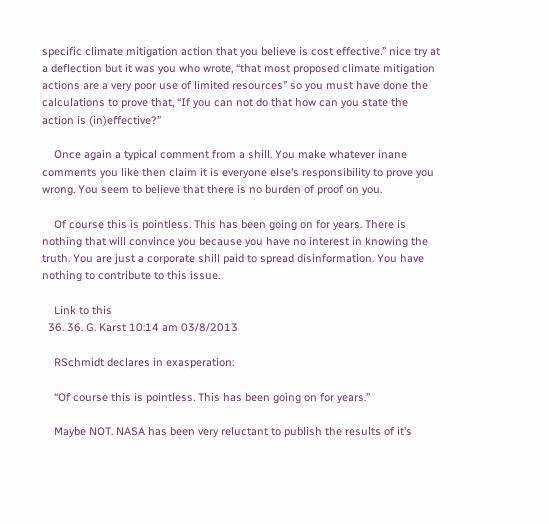specific climate mitigation action that you believe is cost effective.” nice try at a deflection but it was you who wrote, “that most proposed climate mitigation actions are a very poor use of limited resources” so you must have done the calculations to prove that, “If you can not do that how can you state the action is (in)effective?”

    Once again a typical comment from a shill. You make whatever inane comments you like then claim it is everyone else’s responsibility to prove you wrong. You seem to believe that there is no burden of proof on you.

    Of course this is pointless. This has been going on for years. There is nothing that will convince you because you have no interest in knowing the truth. You are just a corporate shill paid to spread disinformation. You have nothing to contribute to this issue.

    Link to this
  36. 36. G. Karst 10:14 am 03/8/2013

    RSchmidt declares in exasperation:

    “Of course this is pointless. This has been going on for years.”

    Maybe NOT. NASA has been very reluctant to publish the results of it’s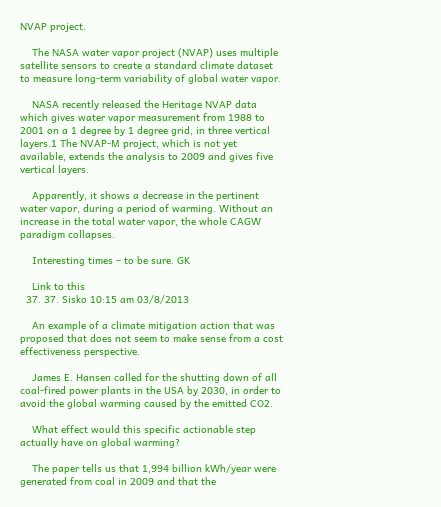NVAP project.

    The NASA water vapor project (NVAP) uses multiple satellite sensors to create a standard climate dataset to measure long-term variability of global water vapor.

    NASA recently released the Heritage NVAP data which gives water vapor measurement from 1988 to 2001 on a 1 degree by 1 degree grid, in three vertical layers.1 The NVAP-M project, which is not yet available, extends the analysis to 2009 and gives five vertical layers.

    Apparently, it shows a decrease in the pertinent water vapor, during a period of warming. Without an increase in the total water vapor, the whole CAGW paradigm collapses.

    Interesting times – to be sure. GK

    Link to this
  37. 37. Sisko 10:15 am 03/8/2013

    An example of a climate mitigation action that was proposed that does not seem to make sense from a cost effectiveness perspective.

    James E. Hansen called for the shutting down of all coal-fired power plants in the USA by 2030, in order to avoid the global warming caused by the emitted CO2.

    What effect would this specific actionable step actually have on global warming?

    The paper tells us that 1,994 billion kWh/year were generated from coal in 2009 and that the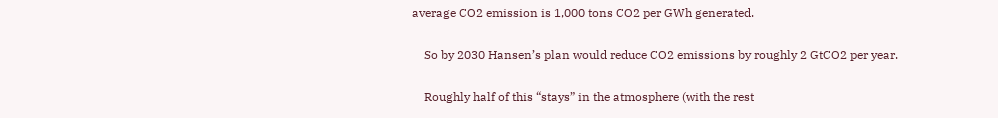average CO2 emission is 1,000 tons CO2 per GWh generated.

    So by 2030 Hansen’s plan would reduce CO2 emissions by roughly 2 GtCO2 per year.

    Roughly half of this “stays” in the atmosphere (with the rest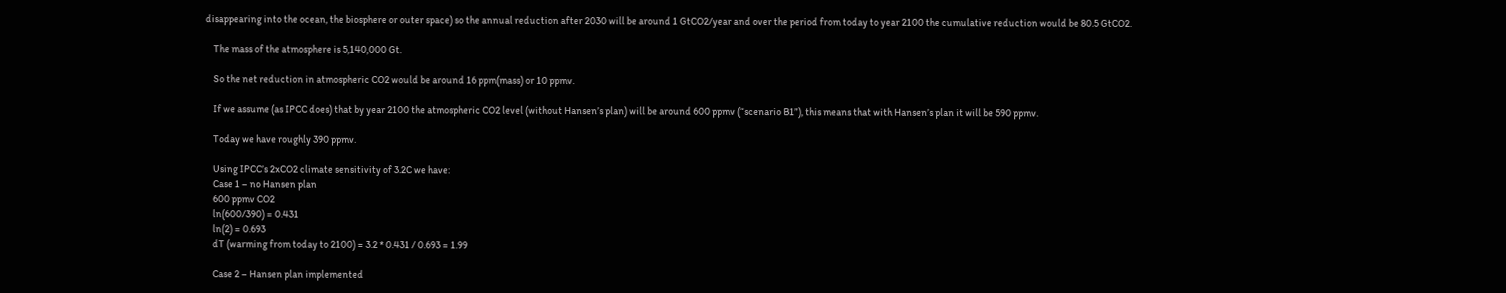disappearing into the ocean, the biosphere or outer space) so the annual reduction after 2030 will be around 1 GtCO2/year and over the period from today to year 2100 the cumulative reduction would be 80.5 GtCO2.

    The mass of the atmosphere is 5,140,000 Gt.

    So the net reduction in atmospheric CO2 would be around 16 ppm(mass) or 10 ppmv.

    If we assume (as IPCC does) that by year 2100 the atmospheric CO2 level (without Hansen’s plan) will be around 600 ppmv (“scenario B1”), this means that with Hansen’s plan it will be 590 ppmv.

    Today we have roughly 390 ppmv.

    Using IPCC’s 2xCO2 climate sensitivity of 3.2C we have:
    Case 1 – no Hansen plan
    600 ppmv CO2
    ln(600/390) = 0.431
    ln(2) = 0.693
    dT (warming from today to 2100) = 3.2 * 0.431 / 0.693 = 1.99

    Case 2 – Hansen plan implemented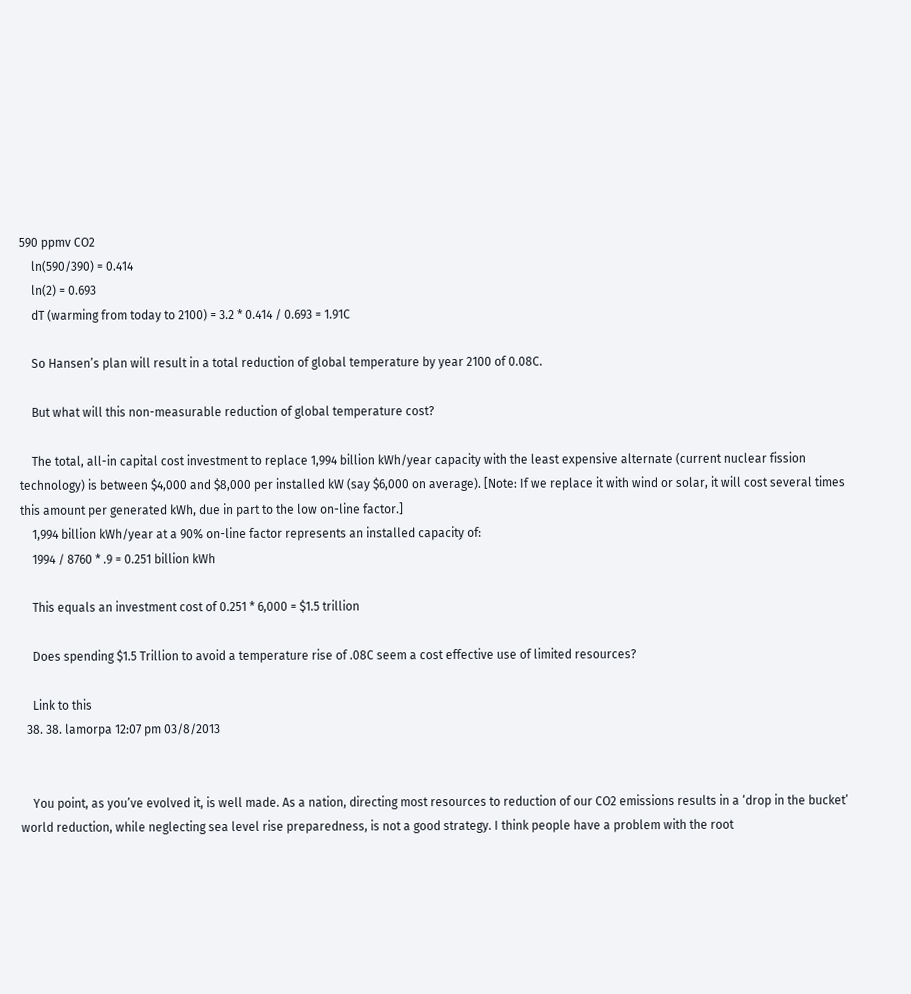590 ppmv CO2
    ln(590/390) = 0.414
    ln(2) = 0.693
    dT (warming from today to 2100) = 3.2 * 0.414 / 0.693 = 1.91C

    So Hansen’s plan will result in a total reduction of global temperature by year 2100 of 0.08C.

    But what will this non-measurable reduction of global temperature cost?

    The total, all-in capital cost investment to replace 1,994 billion kWh/year capacity with the least expensive alternate (current nuclear fission technology) is between $4,000 and $8,000 per installed kW (say $6,000 on average). [Note: If we replace it with wind or solar, it will cost several times this amount per generated kWh, due in part to the low on-line factor.]
    1,994 billion kWh/year at a 90% on-line factor represents an installed capacity of:
    1994 / 8760 * .9 = 0.251 billion kWh

    This equals an investment cost of 0.251 * 6,000 = $1.5 trillion

    Does spending $1.5 Trillion to avoid a temperature rise of .08C seem a cost effective use of limited resources?

    Link to this
  38. 38. lamorpa 12:07 pm 03/8/2013


    You point, as you’ve evolved it, is well made. As a nation, directing most resources to reduction of our CO2 emissions results in a ‘drop in the bucket’ world reduction, while neglecting sea level rise preparedness, is not a good strategy. I think people have a problem with the root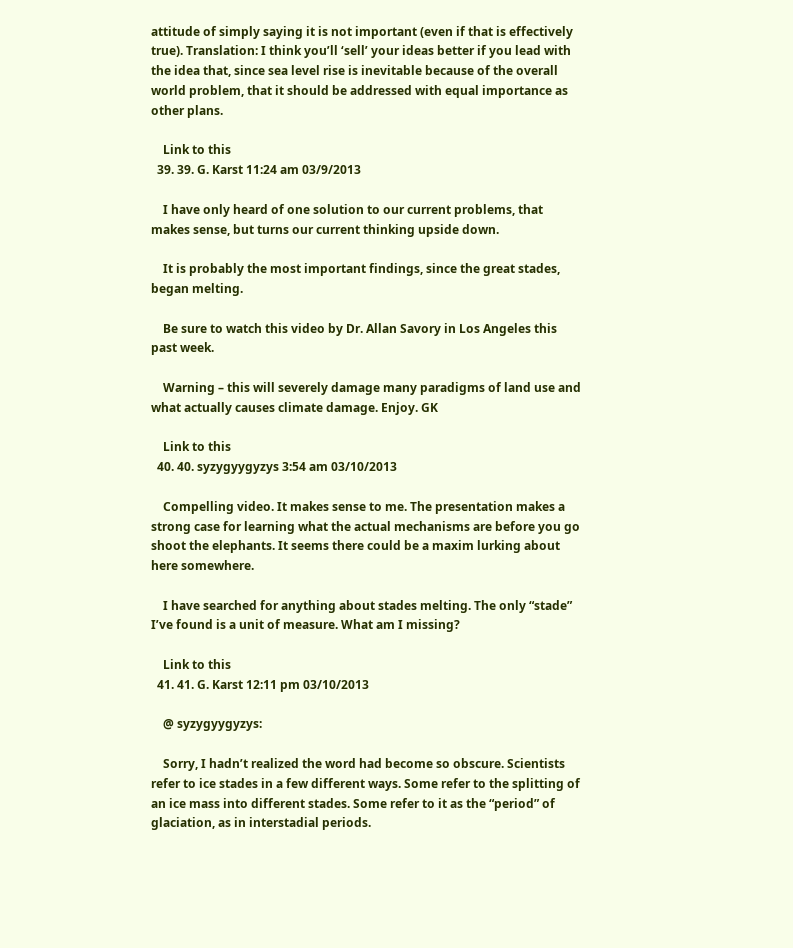attitude of simply saying it is not important (even if that is effectively true). Translation: I think you’ll ‘sell’ your ideas better if you lead with the idea that, since sea level rise is inevitable because of the overall world problem, that it should be addressed with equal importance as other plans.

    Link to this
  39. 39. G. Karst 11:24 am 03/9/2013

    I have only heard of one solution to our current problems, that makes sense, but turns our current thinking upside down.

    It is probably the most important findings, since the great stades, began melting.

    Be sure to watch this video by Dr. Allan Savory in Los Angeles this past week.

    Warning – this will severely damage many paradigms of land use and what actually causes climate damage. Enjoy. GK

    Link to this
  40. 40. syzygyygyzys 3:54 am 03/10/2013

    Compelling video. It makes sense to me. The presentation makes a strong case for learning what the actual mechanisms are before you go shoot the elephants. It seems there could be a maxim lurking about here somewhere.

    I have searched for anything about stades melting. The only “stade” I’ve found is a unit of measure. What am I missing?

    Link to this
  41. 41. G. Karst 12:11 pm 03/10/2013

    @ syzygyygyzys:

    Sorry, I hadn’t realized the word had become so obscure. Scientists refer to ice stades in a few different ways. Some refer to the splitting of an ice mass into different stades. Some refer to it as the “period” of glaciation, as in interstadial periods.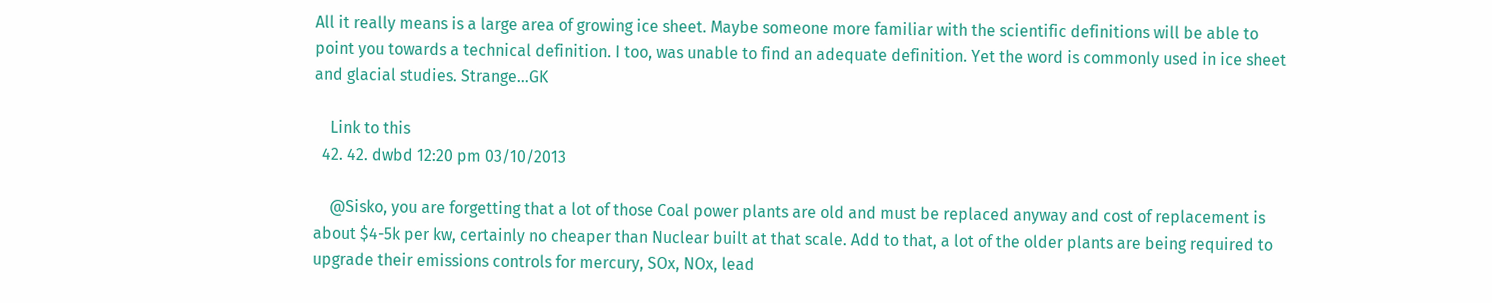All it really means is a large area of growing ice sheet. Maybe someone more familiar with the scientific definitions will be able to point you towards a technical definition. I too, was unable to find an adequate definition. Yet the word is commonly used in ice sheet and glacial studies. Strange…GK

    Link to this
  42. 42. dwbd 12:20 pm 03/10/2013

    @Sisko, you are forgetting that a lot of those Coal power plants are old and must be replaced anyway and cost of replacement is about $4-5k per kw, certainly no cheaper than Nuclear built at that scale. Add to that, a lot of the older plants are being required to upgrade their emissions controls for mercury, SOx, NOx, lead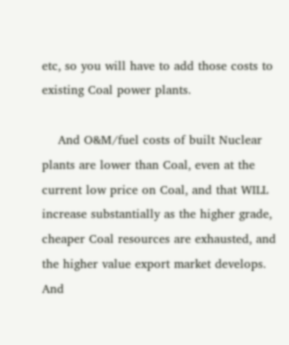etc, so you will have to add those costs to existing Coal power plants.

    And O&M/fuel costs of built Nuclear plants are lower than Coal, even at the current low price on Coal, and that WILL increase substantially as the higher grade, cheaper Coal resources are exhausted, and the higher value export market develops. And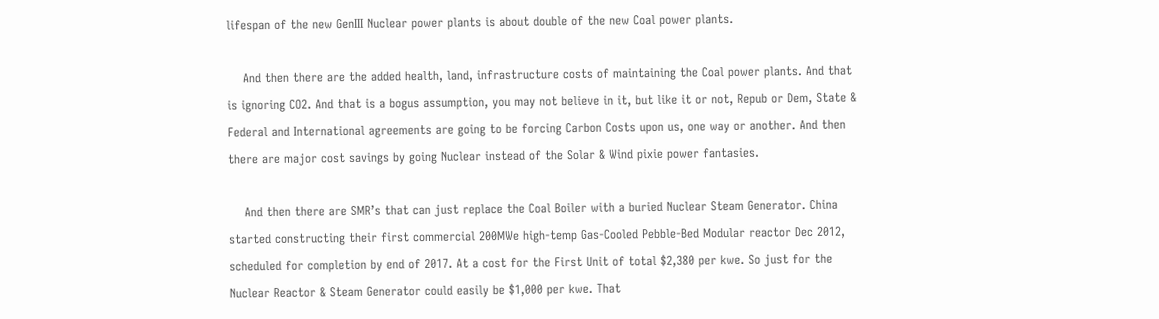lifespan of the new GenIII Nuclear power plants is about double of the new Coal power plants.

    And then there are the added health, land, infrastructure costs of maintaining the Coal power plants. And that is ignoring CO2. And that is a bogus assumption, you may not believe in it, but like it or not, Repub or Dem, State & Federal and International agreements are going to be forcing Carbon Costs upon us, one way or another. And then there are major cost savings by going Nuclear instead of the Solar & Wind pixie power fantasies.

    And then there are SMR’s that can just replace the Coal Boiler with a buried Nuclear Steam Generator. China started constructing their first commercial 200MWe high-temp Gas-Cooled Pebble-Bed Modular reactor Dec 2012, scheduled for completion by end of 2017. At a cost for the First Unit of total $2,380 per kwe. So just for the Nuclear Reactor & Steam Generator could easily be $1,000 per kwe. That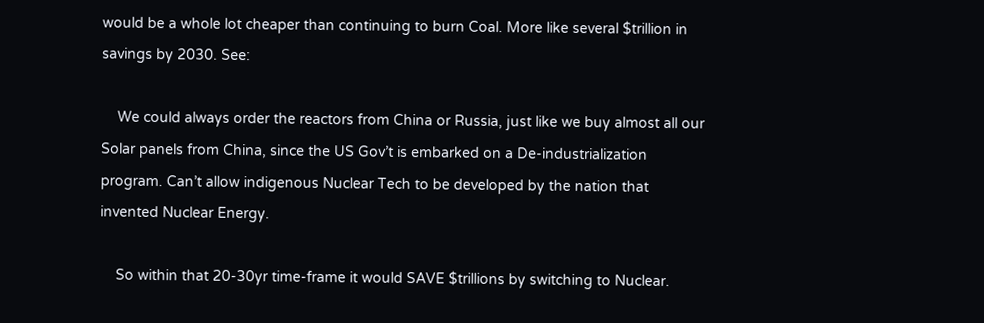would be a whole lot cheaper than continuing to burn Coal. More like several $trillion in savings by 2030. See:

    We could always order the reactors from China or Russia, just like we buy almost all our Solar panels from China, since the US Gov’t is embarked on a De-industrialization program. Can’t allow indigenous Nuclear Tech to be developed by the nation that invented Nuclear Energy.

    So within that 20-30yr time-frame it would SAVE $trillions by switching to Nuclear.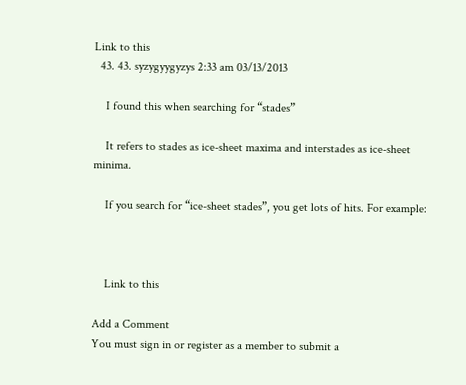Link to this
  43. 43. syzygyygyzys 2:33 am 03/13/2013

    I found this when searching for “stades”

    It refers to stades as ice-sheet maxima and interstades as ice-sheet minima.

    If you search for “ice-sheet stades”, you get lots of hits. For example:



    Link to this

Add a Comment
You must sign in or register as a member to submit a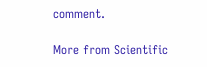comment.

More from Scientific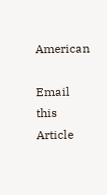American

Email this Article